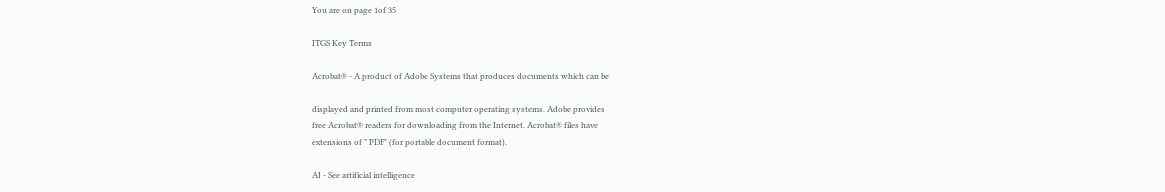You are on page 1of 35

ITGS Key Terms

Acrobat® - A product of Adobe Systems that produces documents which can be

displayed and printed from most computer operating systems. Adobe provides
free Acrobat® readers for downloading from the Internet. Acrobat® files have
extensions of " PDF" (for portable document format).

AI - See artificial intelligence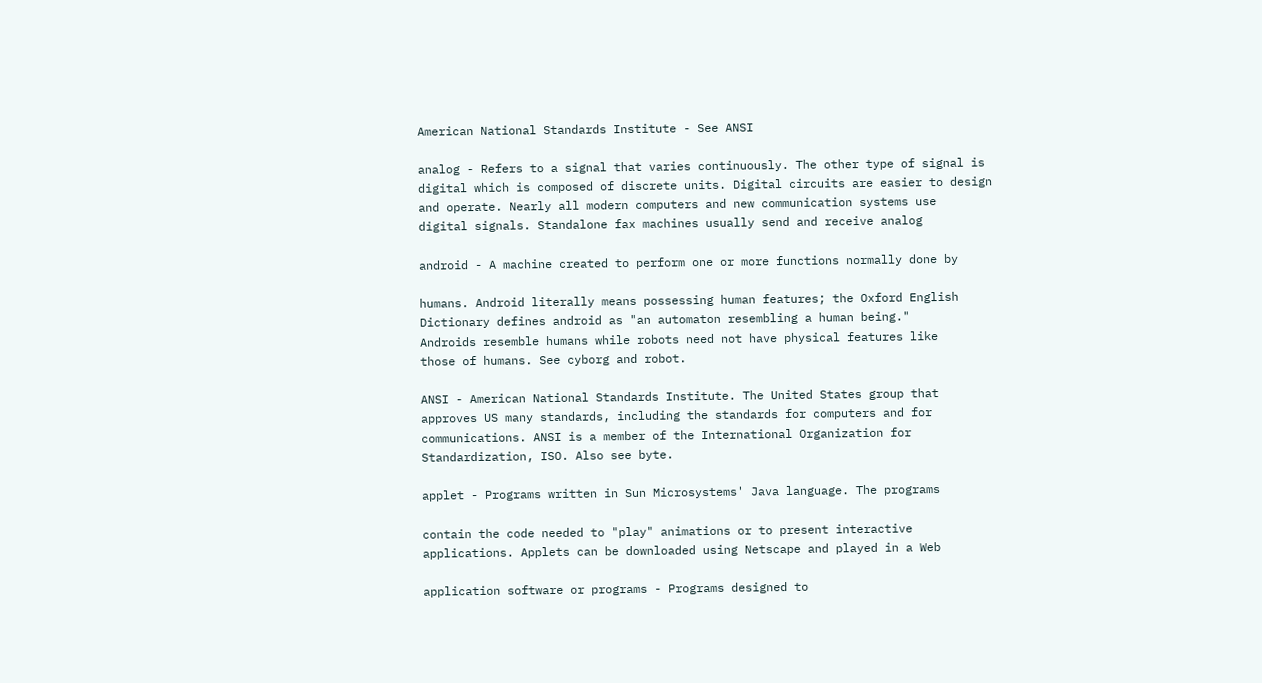American National Standards Institute - See ANSI

analog - Refers to a signal that varies continuously. The other type of signal is
digital which is composed of discrete units. Digital circuits are easier to design
and operate. Nearly all modern computers and new communication systems use
digital signals. Standalone fax machines usually send and receive analog

android - A machine created to perform one or more functions normally done by

humans. Android literally means possessing human features; the Oxford English
Dictionary defines android as "an automaton resembling a human being."
Androids resemble humans while robots need not have physical features like
those of humans. See cyborg and robot.

ANSI - American National Standards Institute. The United States group that
approves US many standards, including the standards for computers and for
communications. ANSI is a member of the International Organization for
Standardization, ISO. Also see byte.

applet - Programs written in Sun Microsystems' Java language. The programs

contain the code needed to "play" animations or to present interactive
applications. Applets can be downloaded using Netscape and played in a Web

application software or programs - Programs designed to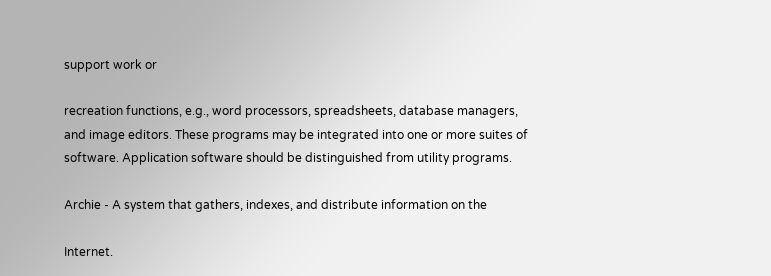support work or

recreation functions, e.g., word processors, spreadsheets, database managers,
and image editors. These programs may be integrated into one or more suites of
software. Application software should be distinguished from utility programs.

Archie - A system that gathers, indexes, and distribute information on the

Internet.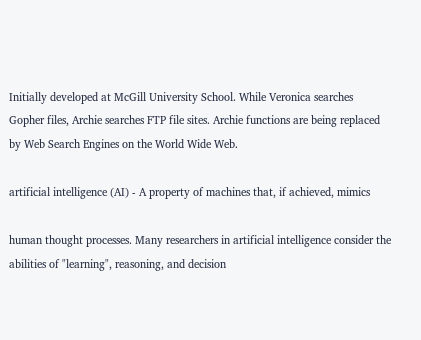Initially developed at McGill University School. While Veronica searches
Gopher files, Archie searches FTP file sites. Archie functions are being replaced
by Web Search Engines on the World Wide Web.

artificial intelligence (AI) - A property of machines that, if achieved, mimics

human thought processes. Many researchers in artificial intelligence consider the
abilities of "learning", reasoning, and decision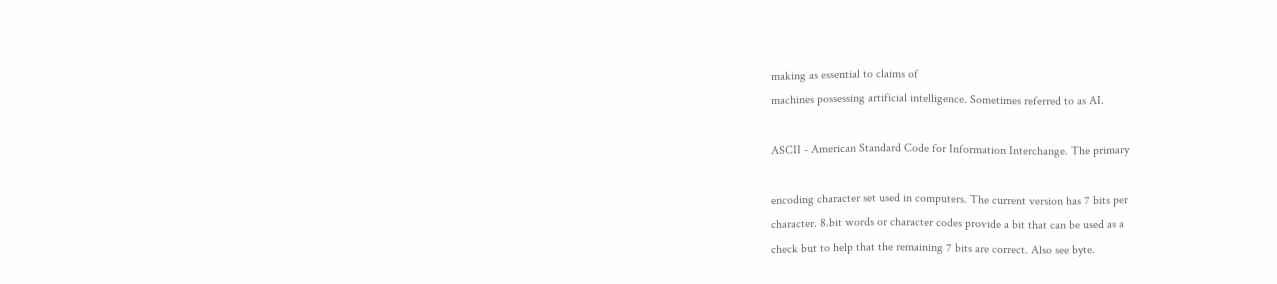making as essential to claims of
machines possessing artificial intelligence. Sometimes referred to as AI.

ASCII - American Standard Code for Information Interchange. The primary

encoding character set used in computers. The current version has 7 bits per
character. 8.bit words or character codes provide a bit that can be used as a
check but to help that the remaining 7 bits are correct. Also see byte.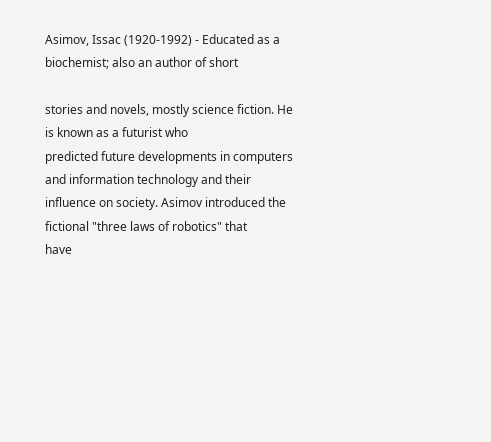Asimov, Issac (1920-1992) - Educated as a biochemist; also an author of short

stories and novels, mostly science fiction. He is known as a futurist who
predicted future developments in computers and information technology and their
influence on society. Asimov introduced the fictional "three laws of robotics" that
have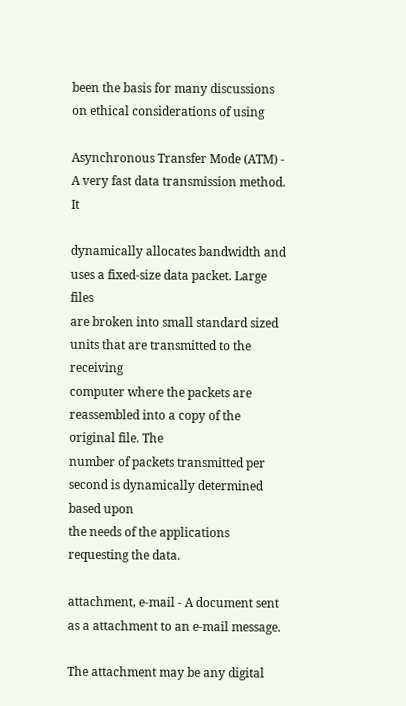been the basis for many discussions on ethical considerations of using

Asynchronous Transfer Mode (ATM) - A very fast data transmission method. It

dynamically allocates bandwidth and uses a fixed-size data packet. Large files
are broken into small standard sized units that are transmitted to the receiving
computer where the packets are reassembled into a copy of the original file. The
number of packets transmitted per second is dynamically determined based upon
the needs of the applications requesting the data.

attachment, e-mail - A document sent as a attachment to an e-mail message.

The attachment may be any digital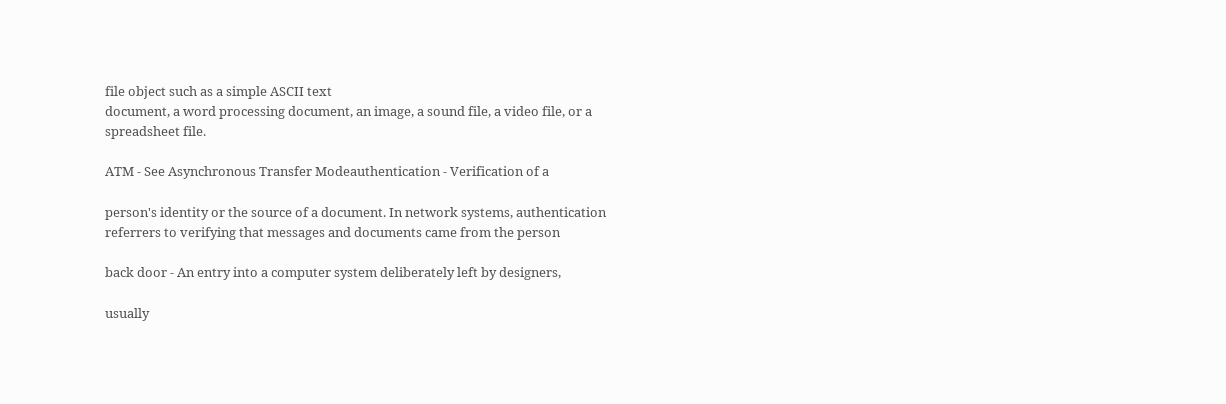file object such as a simple ASCII text
document, a word processing document, an image, a sound file, a video file, or a
spreadsheet file.

ATM - See Asynchronous Transfer Modeauthentication - Verification of a

person's identity or the source of a document. In network systems, authentication
referrers to verifying that messages and documents came from the person

back door - An entry into a computer system deliberately left by designers,

usually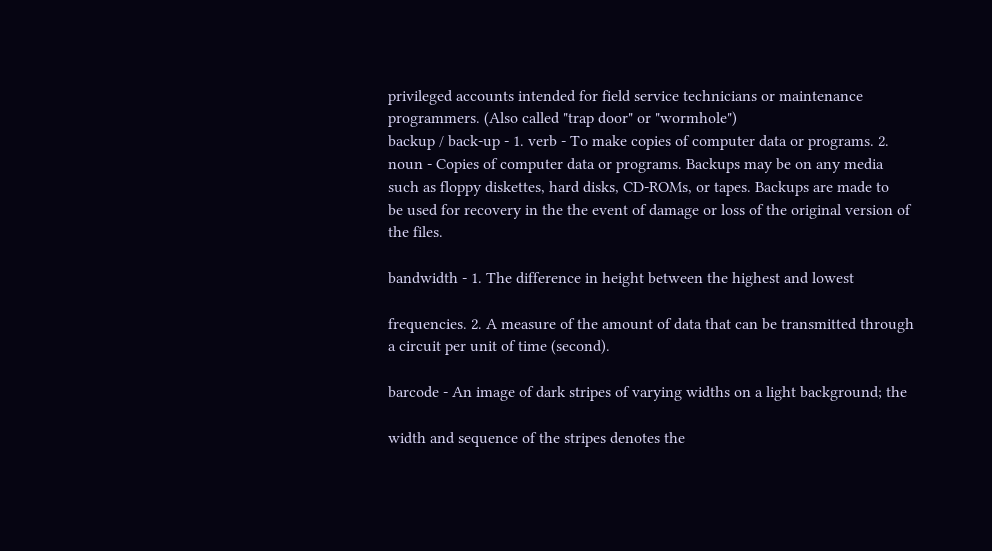privileged accounts intended for field service technicians or maintenance
programmers. (Also called "trap door" or "wormhole")
backup / back-up - 1. verb - To make copies of computer data or programs. 2.
noun - Copies of computer data or programs. Backups may be on any media
such as floppy diskettes, hard disks, CD-ROMs, or tapes. Backups are made to
be used for recovery in the the event of damage or loss of the original version of
the files.

bandwidth - 1. The difference in height between the highest and lowest

frequencies. 2. A measure of the amount of data that can be transmitted through
a circuit per unit of time (second).

barcode - An image of dark stripes of varying widths on a light background; the

width and sequence of the stripes denotes the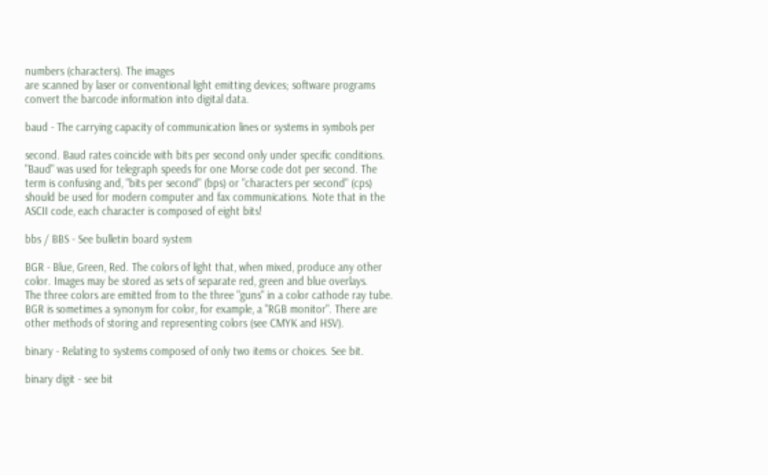numbers (characters). The images
are scanned by laser or conventional light emitting devices; software programs
convert the barcode information into digital data.

baud - The carrying capacity of communication lines or systems in symbols per

second. Baud rates coincide with bits per second only under specific conditions.
"Baud" was used for telegraph speeds for one Morse code dot per second. The
term is confusing and, "bits per second" (bps) or "characters per second" (cps)
should be used for modern computer and fax communications. Note that in the
ASCII code, each character is composed of eight bits!

bbs / BBS - See bulletin board system

BGR - Blue, Green, Red. The colors of light that, when mixed, produce any other
color. Images may be stored as sets of separate red, green and blue overlays.
The three colors are emitted from to the three "guns" in a color cathode ray tube.
BGR is sometimes a synonym for color, for example, a "RGB monitor". There are
other methods of storing and representing colors (see CMYK and HSV).

binary - Relating to systems composed of only two items or choices. See bit.

binary digit - see bit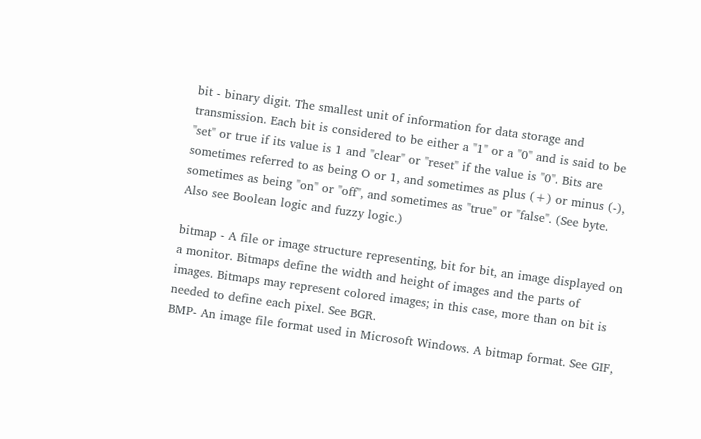bit - binary digit. The smallest unit of information for data storage and
transmission. Each bit is considered to be either a "1" or a "0" and is said to be
"set" or true if its value is 1 and "clear" or "reset" if the value is "0". Bits are
sometimes referred to as being O or 1, and sometimes as plus (+) or minus (-),
sometimes as being "on" or "off", and sometimes as "true" or "false". (See byte.
Also see Boolean logic and fuzzy logic.)

bitmap - A file or image structure representing, bit for bit, an image displayed on
a monitor. Bitmaps define the width and height of images and the parts of
images. Bitmaps may represent colored images; in this case, more than on bit is
needed to define each pixel. See BGR.
BMP- An image file format used in Microsoft Windows. A bitmap format. See GIF,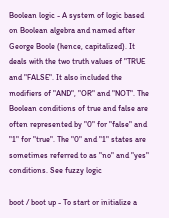Boolean logic - A system of logic based on Boolean algebra and named after
George Boole (hence, capitalized). It deals with the two truth values of "TRUE
and "FALSE". It also included the modifiers of "AND", "OR" and "NOT". The
Boolean conditions of true and false are often represented by "0" for "false" and
"1" for "true". The "0" and "1" states are sometimes referred to as "no" and "yes"
conditions. See fuzzy logic

boot / boot up - To start or initialize a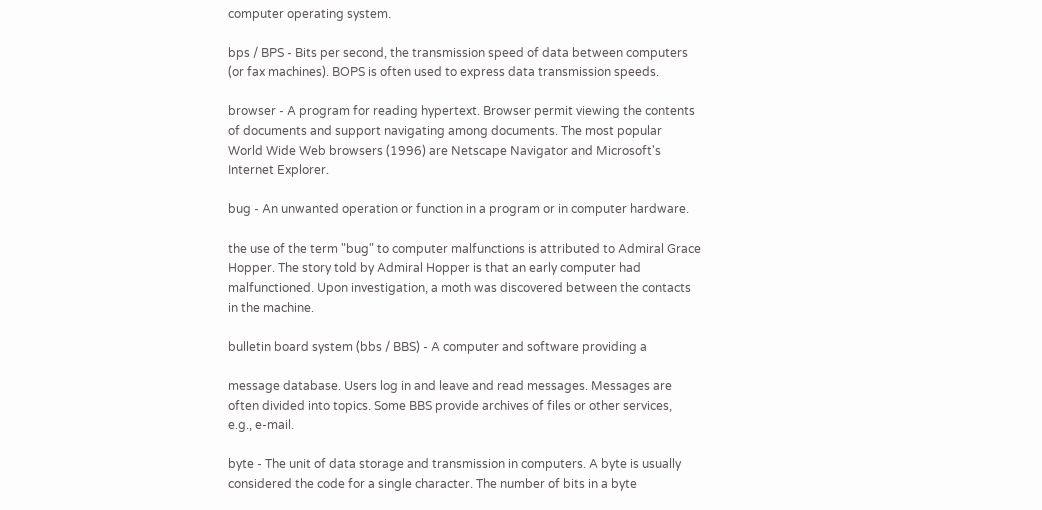computer operating system.

bps / BPS - Bits per second, the transmission speed of data between computers
(or fax machines). BOPS is often used to express data transmission speeds.

browser - A program for reading hypertext. Browser permit viewing the contents
of documents and support navigating among documents. The most popular
World Wide Web browsers (1996) are Netscape Navigator and Microsoft's
Internet Explorer.

bug - An unwanted operation or function in a program or in computer hardware.

the use of the term "bug" to computer malfunctions is attributed to Admiral Grace
Hopper. The story told by Admiral Hopper is that an early computer had
malfunctioned. Upon investigation, a moth was discovered between the contacts
in the machine.

bulletin board system (bbs / BBS) - A computer and software providing a

message database. Users log in and leave and read messages. Messages are
often divided into topics. Some BBS provide archives of files or other services,
e.g., e-mail.

byte - The unit of data storage and transmission in computers. A byte is usually
considered the code for a single character. The number of bits in a byte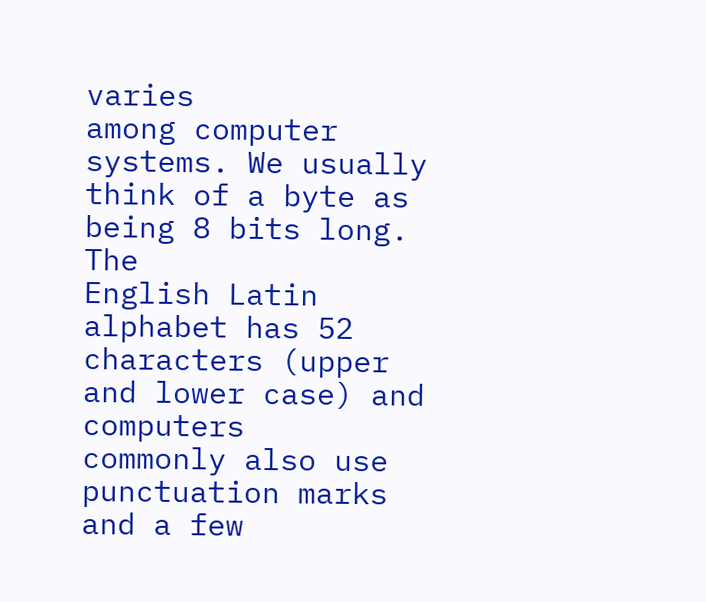varies
among computer systems. We usually think of a byte as being 8 bits long. The
English Latin alphabet has 52 characters (upper and lower case) and computers
commonly also use punctuation marks and a few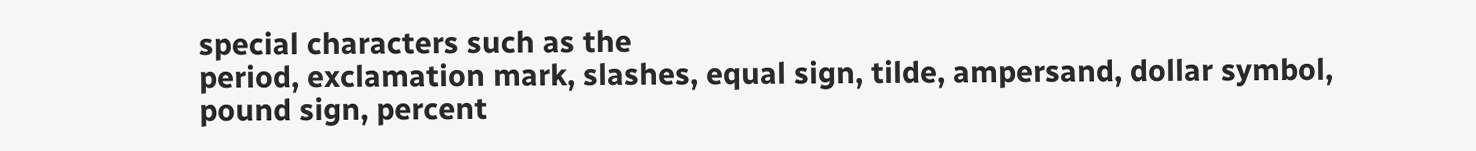special characters such as the
period, exclamation mark, slashes, equal sign, tilde, ampersand, dollar symbol,
pound sign, percent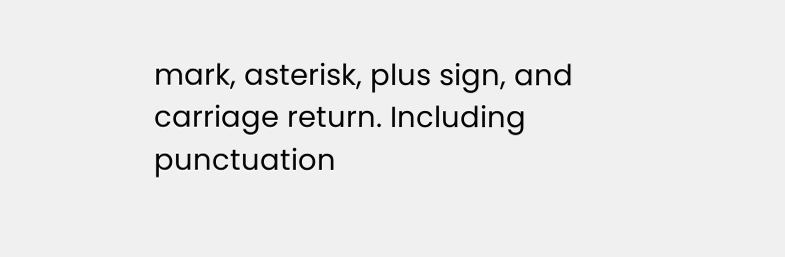mark, asterisk, plus sign, and carriage return. Including
punctuation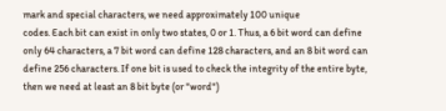mark and special characters, we need approximately 100 unique
codes. Each bit can exist in only two states, 0 or 1. Thus, a 6 bit word can define
only 64 characters, a 7 bit word can define 128 characters, and an 8 bit word can
define 256 characters. If one bit is used to check the integrity of the entire byte,
then we need at least an 8 bit byte (or "word")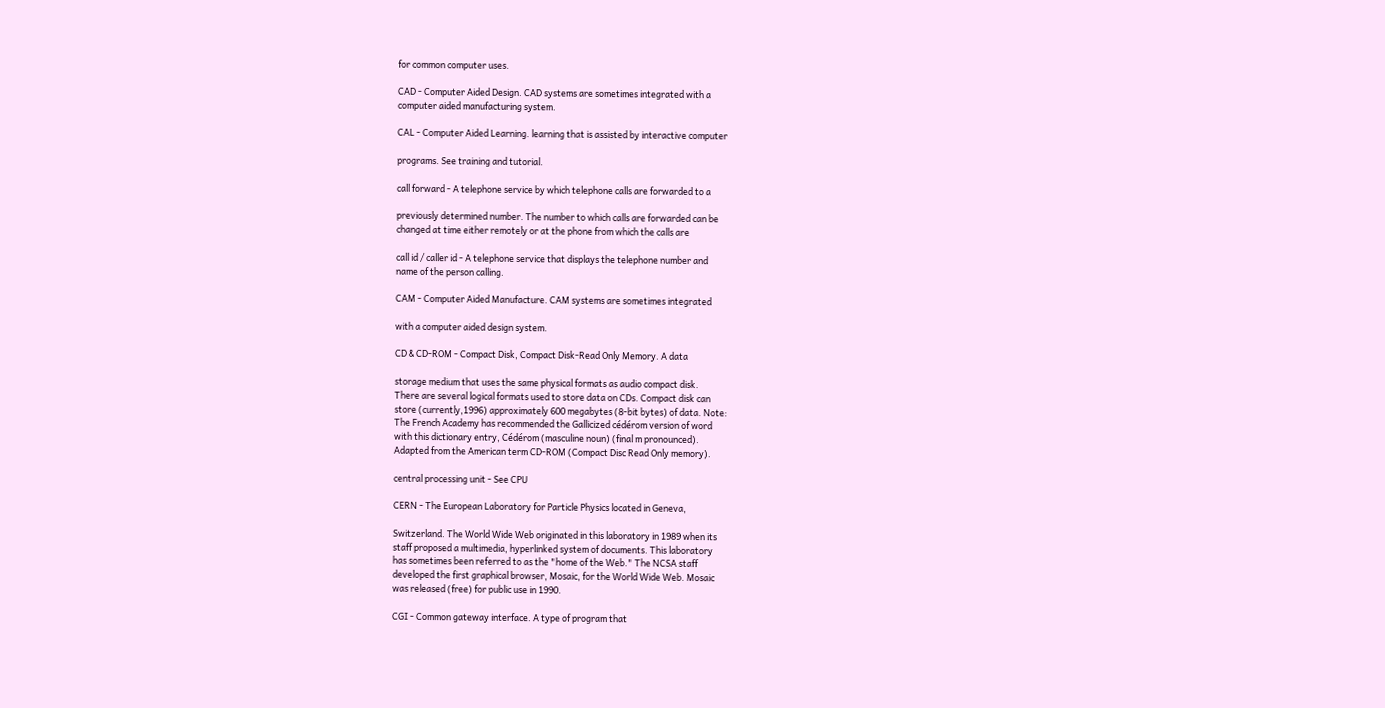for common computer uses.

CAD - Computer Aided Design. CAD systems are sometimes integrated with a
computer aided manufacturing system.

CAL - Computer Aided Learning. learning that is assisted by interactive computer

programs. See training and tutorial.

call forward - A telephone service by which telephone calls are forwarded to a

previously determined number. The number to which calls are forwarded can be
changed at time either remotely or at the phone from which the calls are

call id / caller id - A telephone service that displays the telephone number and
name of the person calling.

CAM - Computer Aided Manufacture. CAM systems are sometimes integrated

with a computer aided design system.

CD & CD-ROM - Compact Disk, Compact Disk-Read Only Memory. A data

storage medium that uses the same physical formats as audio compact disk.
There are several logical formats used to store data on CDs. Compact disk can
store (currently,1996) approximately 600 megabytes (8-bit bytes) of data. Note:
The French Academy has recommended the Gallicized cédérom version of word
with this dictionary entry, Cédérom (masculine noun) (final m pronounced).
Adapted from the American term CD-ROM (Compact Disc Read Only memory).

central processing unit - See CPU

CERN - The European Laboratory for Particle Physics located in Geneva,

Switzerland. The World Wide Web originated in this laboratory in 1989 when its
staff proposed a multimedia, hyperlinked system of documents. This laboratory
has sometimes been referred to as the "home of the Web." The NCSA staff
developed the first graphical browser, Mosaic, for the World Wide Web. Mosaic
was released (free) for public use in 1990.

CGI - Common gateway interface. A type of program that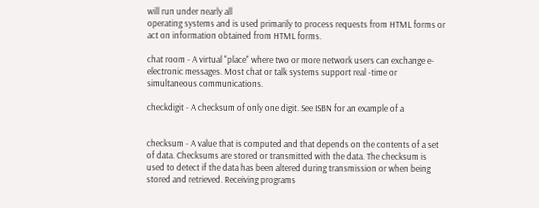will run under nearly all
operating systems and is used primarily to process requests from HTML forms or
act on information obtained from HTML forms.

chat room - A virtual "place" where two or more network users can exchange e-
electronic messages. Most chat or talk systems support real -time or
simultaneous communications.

checkdigit - A checksum of only one digit. See ISBN for an example of a


checksum - A value that is computed and that depends on the contents of a set
of data. Checksums are stored or transmitted with the data. The checksum is
used to detect if the data has been altered during transmission or when being
stored and retrieved. Receiving programs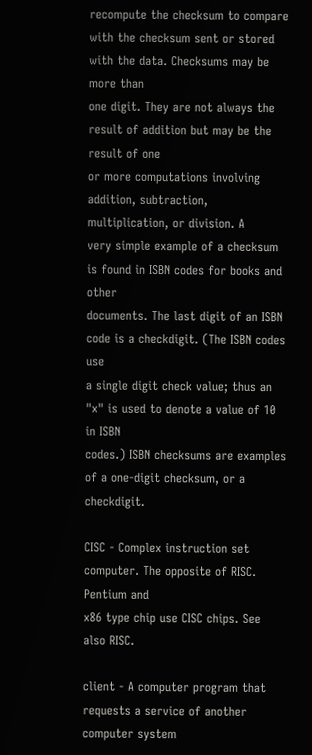recompute the checksum to compare
with the checksum sent or stored with the data. Checksums may be more than
one digit. They are not always the result of addition but may be the result of one
or more computations involving addition, subtraction, multiplication, or division. A
very simple example of a checksum is found in ISBN codes for books and other
documents. The last digit of an ISBN code is a checkdigit. (The ISBN codes use
a single digit check value; thus an "x" is used to denote a value of 10 in ISBN
codes.) ISBN checksums are examples of a one-digit checksum, or a checkdigit.

CISC - Complex instruction set computer. The opposite of RISC. Pentium and
x86 type chip use CISC chips. See also RISC.

client - A computer program that requests a service of another computer system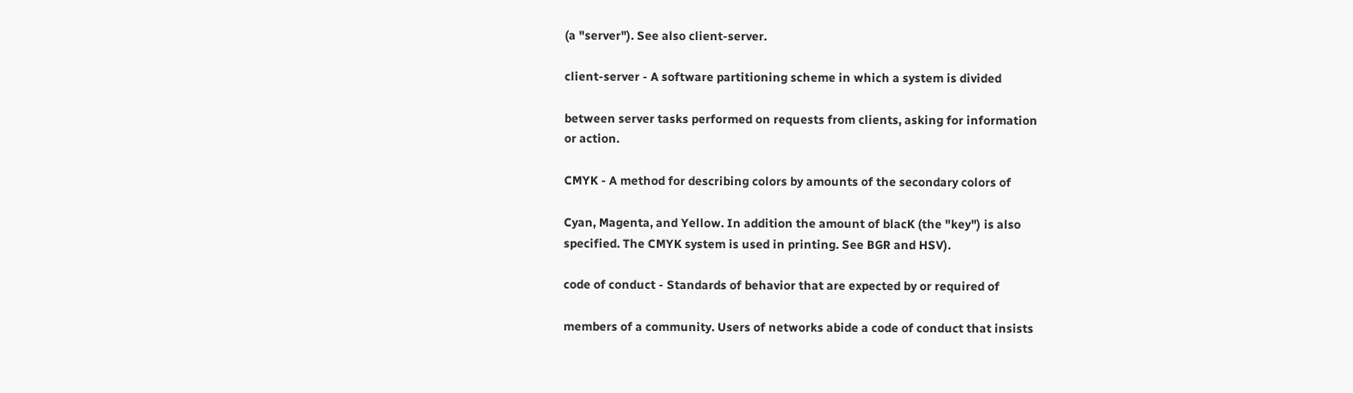(a "server"). See also client-server.

client-server - A software partitioning scheme in which a system is divided

between server tasks performed on requests from clients, asking for information
or action.

CMYK - A method for describing colors by amounts of the secondary colors of

Cyan, Magenta, and Yellow. In addition the amount of blacK (the "key") is also
specified. The CMYK system is used in printing. See BGR and HSV).

code of conduct - Standards of behavior that are expected by or required of

members of a community. Users of networks abide a code of conduct that insists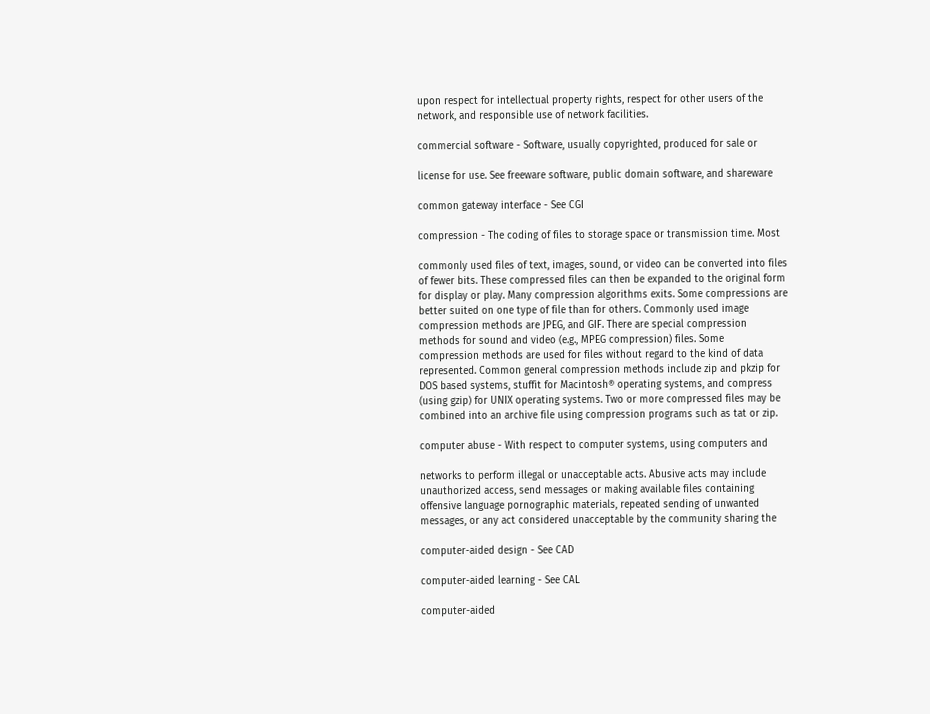upon respect for intellectual property rights, respect for other users of the
network, and responsible use of network facilities.

commercial software - Software, usually copyrighted, produced for sale or

license for use. See freeware software, public domain software, and shareware

common gateway interface - See CGI

compression - The coding of files to storage space or transmission time. Most

commonly used files of text, images, sound, or video can be converted into files
of fewer bits. These compressed files can then be expanded to the original form
for display or play. Many compression algorithms exits. Some compressions are
better suited on one type of file than for others. Commonly used image
compression methods are JPEG, and GIF. There are special compression
methods for sound and video (e.g., MPEG compression) files. Some
compression methods are used for files without regard to the kind of data
represented. Common general compression methods include zip and pkzip for
DOS based systems, stuffit for Macintosh® operating systems, and compress
(using gzip) for UNIX operating systems. Two or more compressed files may be
combined into an archive file using compression programs such as tat or zip.

computer abuse - With respect to computer systems, using computers and

networks to perform illegal or unacceptable acts. Abusive acts may include
unauthorized access, send messages or making available files containing
offensive language pornographic materials, repeated sending of unwanted
messages, or any act considered unacceptable by the community sharing the

computer-aided design - See CAD

computer-aided learning - See CAL

computer-aided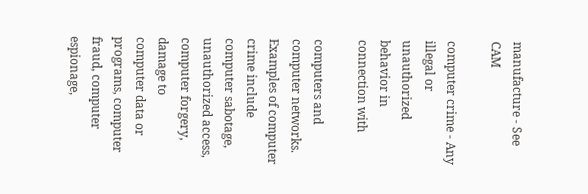manufacture - See CAM

computer crime - Any illegal or unauthorized behavior in connection with

computers and computer networks. Examples of computer crime include
computer sabotage, unauthorized access, computer forgery, damage to
computer data or programs, computer fraud, computer espionage,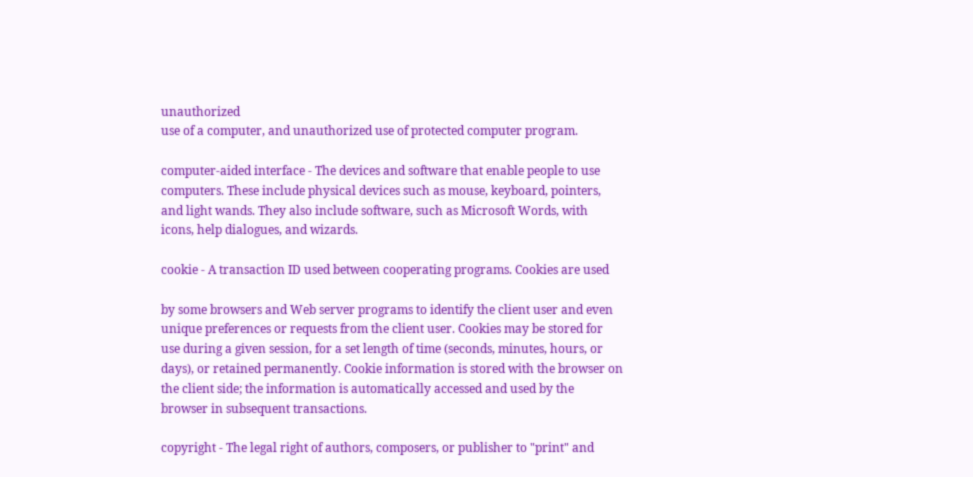unauthorized
use of a computer, and unauthorized use of protected computer program.

computer-aided interface - The devices and software that enable people to use
computers. These include physical devices such as mouse, keyboard, pointers,
and light wands. They also include software, such as Microsoft Words, with
icons, help dialogues, and wizards.

cookie - A transaction ID used between cooperating programs. Cookies are used

by some browsers and Web server programs to identify the client user and even
unique preferences or requests from the client user. Cookies may be stored for
use during a given session, for a set length of time (seconds, minutes, hours, or
days), or retained permanently. Cookie information is stored with the browser on
the client side; the information is automatically accessed and used by the
browser in subsequent transactions.

copyright - The legal right of authors, composers, or publisher to "print" and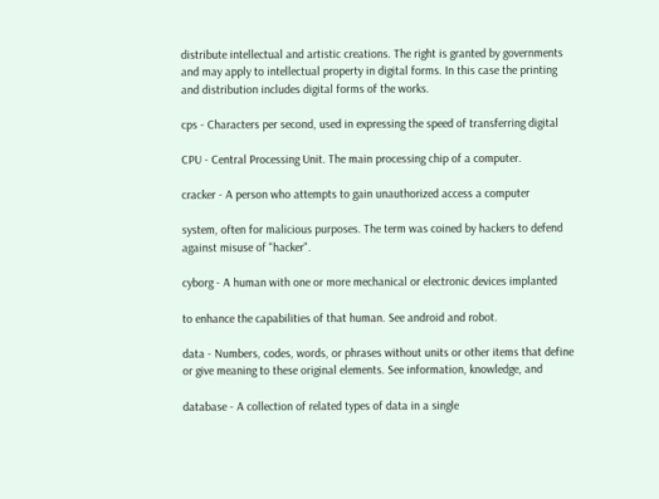distribute intellectual and artistic creations. The right is granted by governments
and may apply to intellectual property in digital forms. In this case the printing
and distribution includes digital forms of the works.

cps - Characters per second, used in expressing the speed of transferring digital

CPU - Central Processing Unit. The main processing chip of a computer.

cracker - A person who attempts to gain unauthorized access a computer

system, often for malicious purposes. The term was coined by hackers to defend
against misuse of "hacker".

cyborg - A human with one or more mechanical or electronic devices implanted

to enhance the capabilities of that human. See android and robot.

data - Numbers, codes, words, or phrases without units or other items that define
or give meaning to these original elements. See information, knowledge, and

database - A collection of related types of data in a single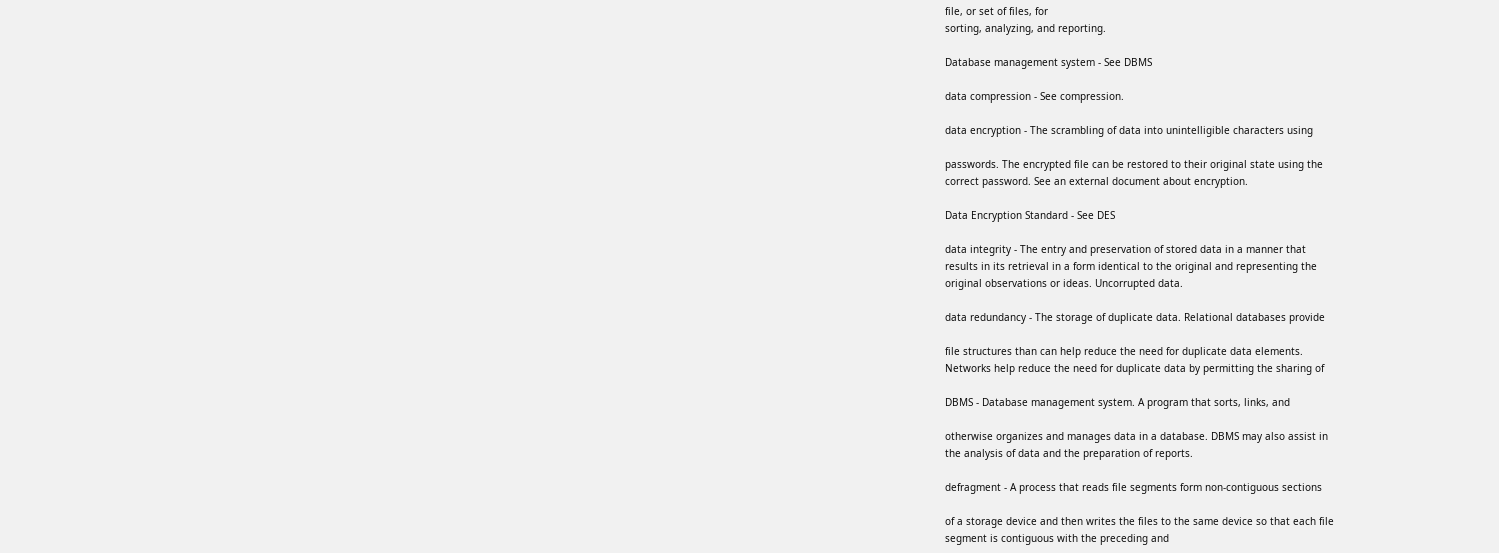file, or set of files, for
sorting, analyzing, and reporting.

Database management system - See DBMS

data compression - See compression.

data encryption - The scrambling of data into unintelligible characters using

passwords. The encrypted file can be restored to their original state using the
correct password. See an external document about encryption.

Data Encryption Standard - See DES

data integrity - The entry and preservation of stored data in a manner that
results in its retrieval in a form identical to the original and representing the
original observations or ideas. Uncorrupted data.

data redundancy - The storage of duplicate data. Relational databases provide

file structures than can help reduce the need for duplicate data elements.
Networks help reduce the need for duplicate data by permitting the sharing of

DBMS - Database management system. A program that sorts, links, and

otherwise organizes and manages data in a database. DBMS may also assist in
the analysis of data and the preparation of reports.

defragment - A process that reads file segments form non-contiguous sections

of a storage device and then writes the files to the same device so that each file
segment is contiguous with the preceding and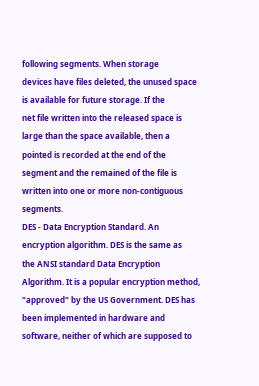following segments. When storage
devices have files deleted, the unused space is available for future storage. If the
net file written into the released space is large than the space available, then a
pointed is recorded at the end of the segment and the remained of the file is
written into one or more non-contiguous segments.
DES - Data Encryption Standard. An encryption algorithm. DES is the same as
the ANSI standard Data Encryption Algorithm. It is a popular encryption method,
"approved" by the US Government. DES has been implemented in hardware and
software, neither of which are supposed to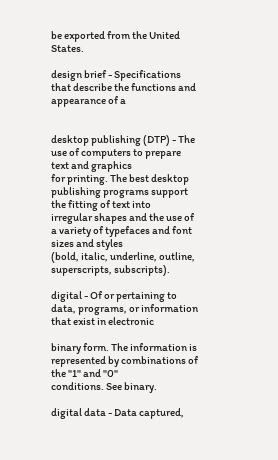be exported from the United States.

design brief - Specifications that describe the functions and appearance of a


desktop publishing (DTP) - The use of computers to prepare text and graphics
for printing. The best desktop publishing programs support the fitting of text into
irregular shapes and the use of a variety of typefaces and font sizes and styles
(bold, italic, underline, outline, superscripts, subscripts).

digital - Of or pertaining to data, programs, or information that exist in electronic

binary form. The information is represented by combinations of the "1" and "0"
conditions. See binary.

digital data - Data captured,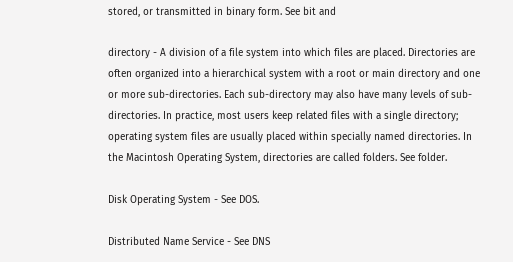stored, or transmitted in binary form. See bit and

directory - A division of a file system into which files are placed. Directories are
often organized into a hierarchical system with a root or main directory and one
or more sub-directories. Each sub-directory may also have many levels of sub-
directories. In practice, most users keep related files with a single directory;
operating system files are usually placed within specially named directories. In
the Macintosh Operating System, directories are called folders. See folder.

Disk Operating System - See DOS.

Distributed Name Service - See DNS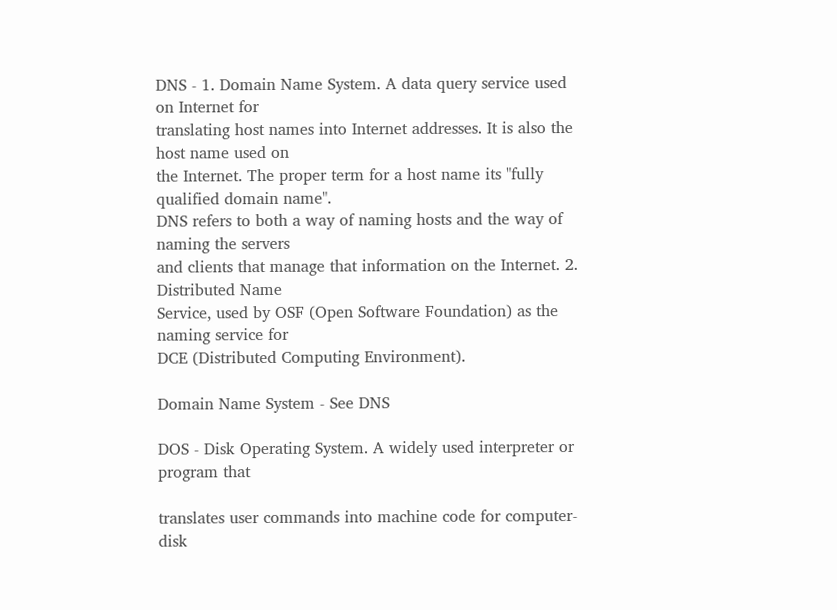DNS - 1. Domain Name System. A data query service used on Internet for
translating host names into Internet addresses. It is also the host name used on
the Internet. The proper term for a host name its "fully qualified domain name".
DNS refers to both a way of naming hosts and the way of naming the servers
and clients that manage that information on the Internet. 2. Distributed Name
Service, used by OSF (Open Software Foundation) as the naming service for
DCE (Distributed Computing Environment).

Domain Name System - See DNS

DOS - Disk Operating System. A widely used interpreter or program that

translates user commands into machine code for computer-disk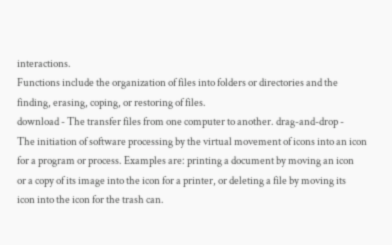interactions.
Functions include the organization of files into folders or directories and the
finding, erasing, coping, or restoring of files.
download - The transfer files from one computer to another. drag-and-drop -
The initiation of software processing by the virtual movement of icons into an icon
for a program or process. Examples are: printing a document by moving an icon
or a copy of its image into the icon for a printer, or deleting a file by moving its
icon into the icon for the trash can.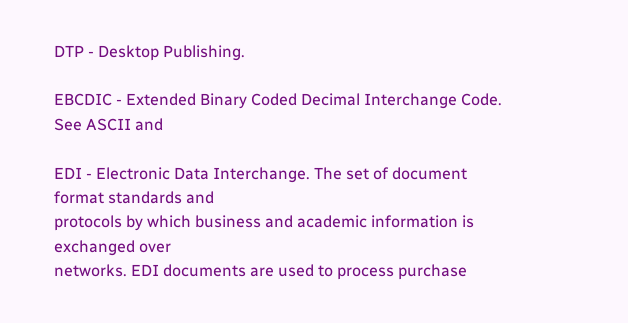DTP - Desktop Publishing.

EBCDIC - Extended Binary Coded Decimal Interchange Code. See ASCII and

EDI - Electronic Data Interchange. The set of document format standards and
protocols by which business and academic information is exchanged over
networks. EDI documents are used to process purchase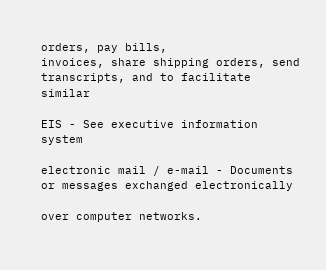orders, pay bills,
invoices, share shipping orders, send transcripts, and to facilitate similar

EIS - See executive information system

electronic mail / e-mail - Documents or messages exchanged electronically

over computer networks.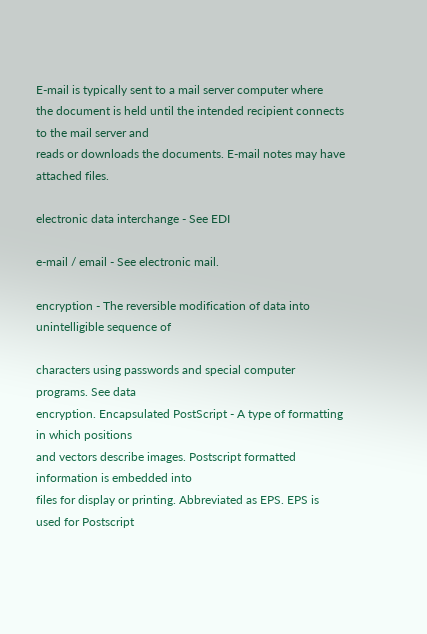E-mail is typically sent to a mail server computer where
the document is held until the intended recipient connects to the mail server and
reads or downloads the documents. E-mail notes may have attached files.

electronic data interchange - See EDI

e-mail / email - See electronic mail.

encryption - The reversible modification of data into unintelligible sequence of

characters using passwords and special computer programs. See data
encryption. Encapsulated PostScript - A type of formatting in which positions
and vectors describe images. Postscript formatted information is embedded into
files for display or printing. Abbreviated as EPS. EPS is used for Postscript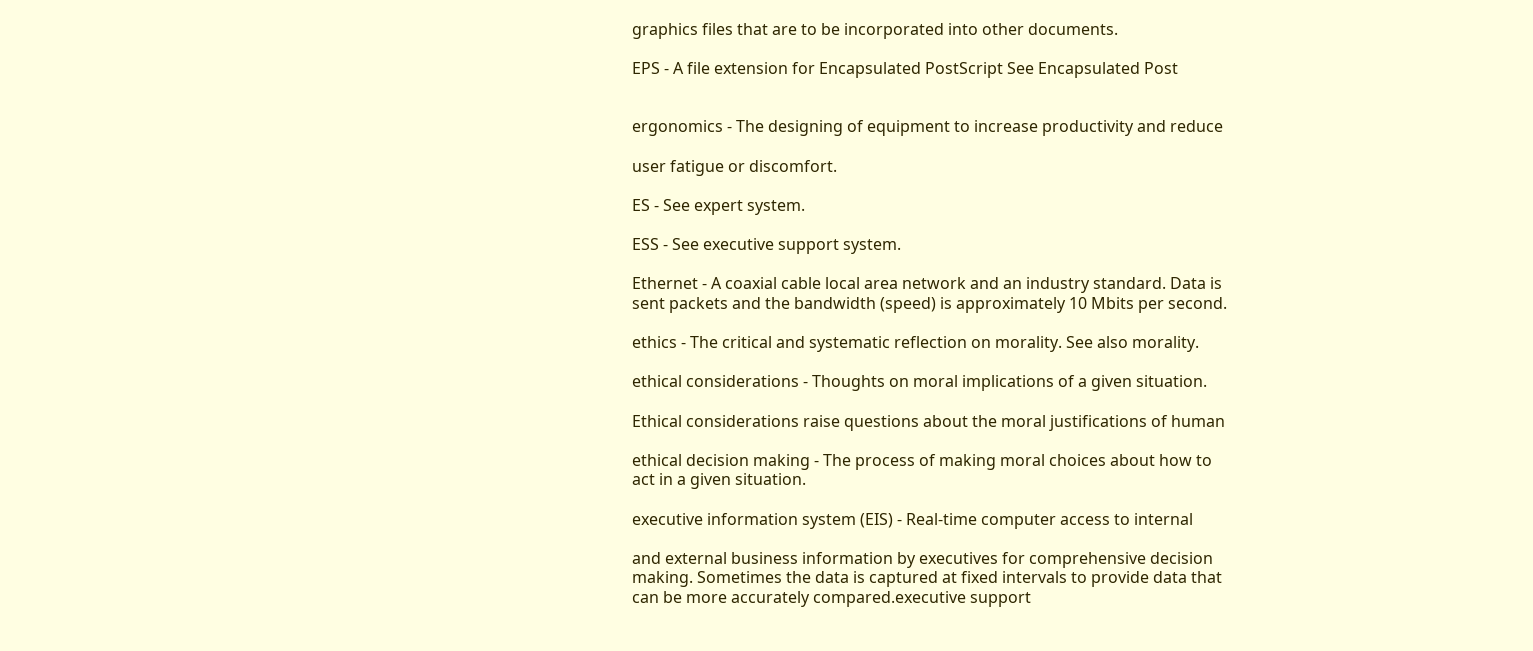graphics files that are to be incorporated into other documents.

EPS - A file extension for Encapsulated PostScript See Encapsulated Post


ergonomics - The designing of equipment to increase productivity and reduce

user fatigue or discomfort.

ES - See expert system.

ESS - See executive support system.

Ethernet - A coaxial cable local area network and an industry standard. Data is
sent packets and the bandwidth (speed) is approximately 10 Mbits per second.

ethics - The critical and systematic reflection on morality. See also morality.

ethical considerations - Thoughts on moral implications of a given situation.

Ethical considerations raise questions about the moral justifications of human

ethical decision making - The process of making moral choices about how to
act in a given situation.

executive information system (EIS) - Real-time computer access to internal

and external business information by executives for comprehensive decision
making. Sometimes the data is captured at fixed intervals to provide data that
can be more accurately compared.executive support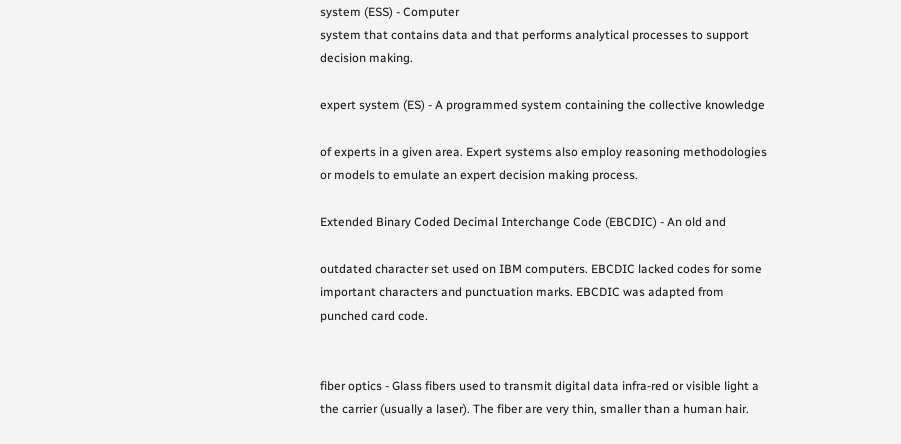system (ESS) - Computer
system that contains data and that performs analytical processes to support
decision making.

expert system (ES) - A programmed system containing the collective knowledge

of experts in a given area. Expert systems also employ reasoning methodologies
or models to emulate an expert decision making process.

Extended Binary Coded Decimal Interchange Code (EBCDIC) - An old and

outdated character set used on IBM computers. EBCDIC lacked codes for some
important characters and punctuation marks. EBCDIC was adapted from
punched card code.


fiber optics - Glass fibers used to transmit digital data infra-red or visible light a
the carrier (usually a laser). The fiber are very thin, smaller than a human hair.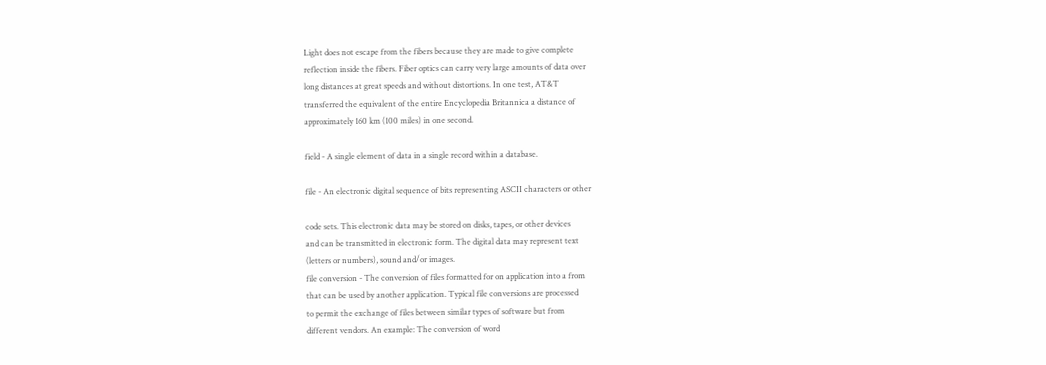Light does not escape from the fibers because they are made to give complete
reflection inside the fibers. Fiber optics can carry very large amounts of data over
long distances at great speeds and without distortions. In one test, AT&T
transferred the equivalent of the entire Encyclopedia Britannica a distance of
approximately 160 km (100 miles) in one second.

field - A single element of data in a single record within a database.

file - An electronic digital sequence of bits representing ASCII characters or other

code sets. This electronic data may be stored on disks, tapes, or other devices
and can be transmitted in electronic form. The digital data may represent text
(letters or numbers), sound and/or images.
file conversion - The conversion of files formatted for on application into a from
that can be used by another application. Typical file conversions are processed
to permit the exchange of files between similar types of software but from
different vendors. An example: The conversion of word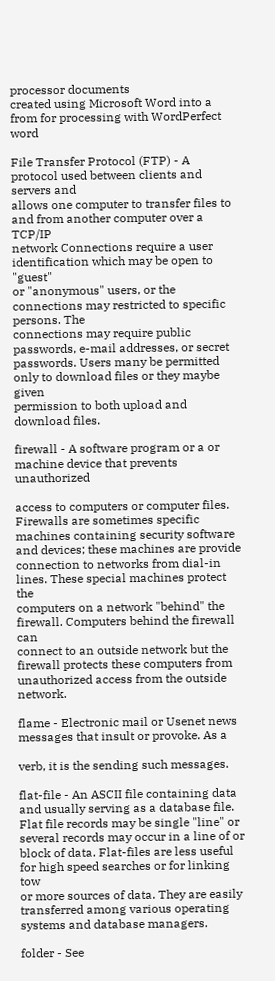processor documents
created using Microsoft Word into a from for processing with WordPerfect word

File Transfer Protocol (FTP) - A protocol used between clients and servers and
allows one computer to transfer files to and from another computer over a TCP/IP
network Connections require a user identification which may be open to "guest"
or "anonymous" users, or the connections may restricted to specific persons. The
connections may require public passwords, e-mail addresses, or secret
passwords. Users many be permitted only to download files or they maybe given
permission to both upload and download files.

firewall - A software program or a or machine device that prevents unauthorized

access to computers or computer files. Firewalls are sometimes specific
machines containing security software and devices; these machines are provide
connection to networks from dial-in lines. These special machines protect the
computers on a network "behind" the firewall. Computers behind the firewall can
connect to an outside network but the firewall protects these computers from
unauthorized access from the outside network.

flame - Electronic mail or Usenet news messages that insult or provoke. As a

verb, it is the sending such messages.

flat-file - An ASCII file containing data and usually serving as a database file.
Flat file records may be single "line" or several records may occur in a line of or
block of data. Flat-files are less useful for high speed searches or for linking tow
or more sources of data. They are easily transferred among various operating
systems and database managers.

folder - See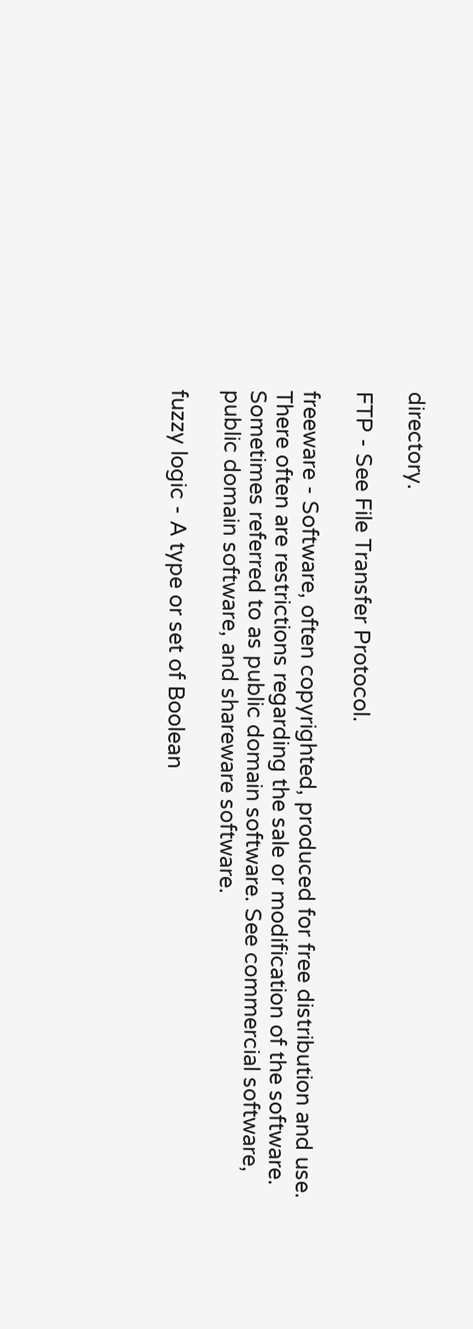directory.

FTP - See File Transfer Protocol.

freeware - Software, often copyrighted, produced for free distribution and use.
There often are restrictions regarding the sale or modification of the software.
Sometimes referred to as public domain software. See commercial software,
public domain software, and shareware software.

fuzzy logic - A type or set of Boolean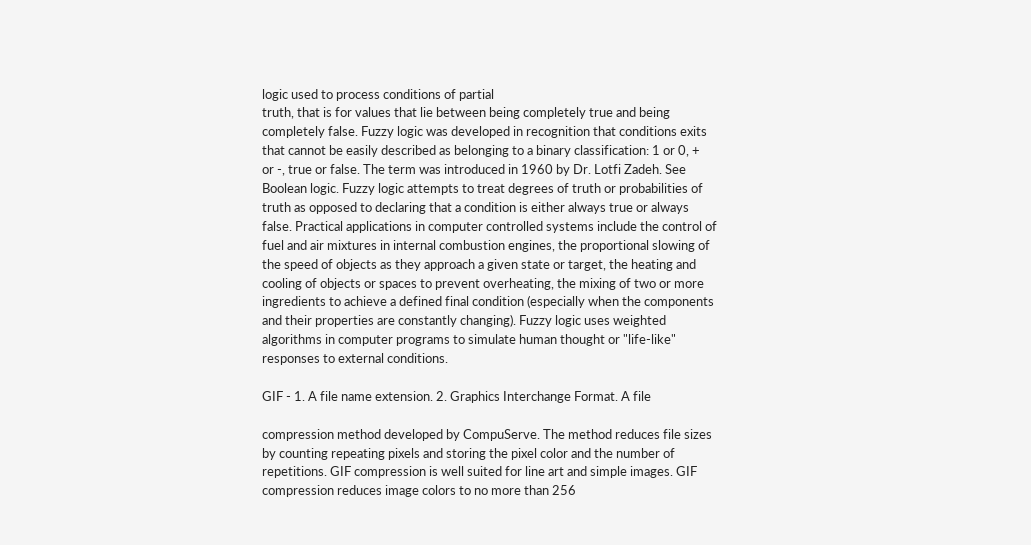logic used to process conditions of partial
truth, that is for values that lie between being completely true and being
completely false. Fuzzy logic was developed in recognition that conditions exits
that cannot be easily described as belonging to a binary classification: 1 or 0, +
or -, true or false. The term was introduced in 1960 by Dr. Lotfi Zadeh. See
Boolean logic. Fuzzy logic attempts to treat degrees of truth or probabilities of
truth as opposed to declaring that a condition is either always true or always
false. Practical applications in computer controlled systems include the control of
fuel and air mixtures in internal combustion engines, the proportional slowing of
the speed of objects as they approach a given state or target, the heating and
cooling of objects or spaces to prevent overheating, the mixing of two or more
ingredients to achieve a defined final condition (especially when the components
and their properties are constantly changing). Fuzzy logic uses weighted
algorithms in computer programs to simulate human thought or "life-like"
responses to external conditions.

GIF - 1. A file name extension. 2. Graphics Interchange Format. A file

compression method developed by CompuServe. The method reduces file sizes
by counting repeating pixels and storing the pixel color and the number of
repetitions. GIF compression is well suited for line art and simple images. GIF
compression reduces image colors to no more than 256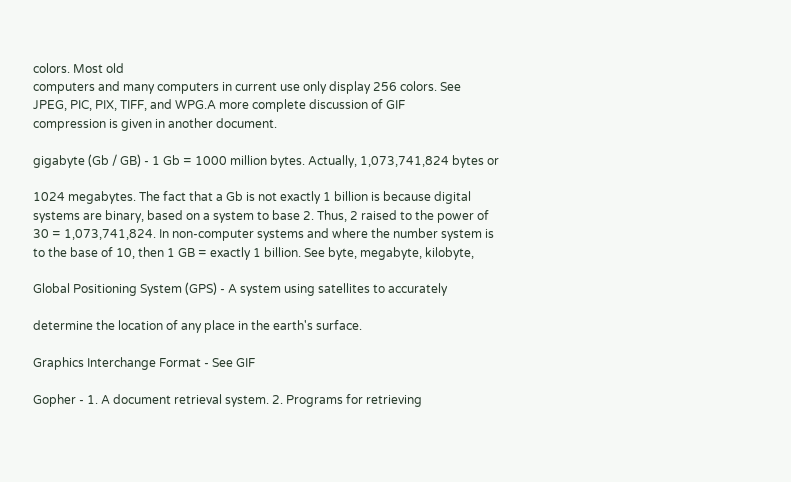colors. Most old
computers and many computers in current use only display 256 colors. See
JPEG, PIC, PIX, TIFF, and WPG.A more complete discussion of GIF
compression is given in another document.

gigabyte (Gb / GB) - 1 Gb = 1000 million bytes. Actually, 1,073,741,824 bytes or

1024 megabytes. The fact that a Gb is not exactly 1 billion is because digital
systems are binary, based on a system to base 2. Thus, 2 raised to the power of
30 = 1,073,741,824. In non-computer systems and where the number system is
to the base of 10, then 1 GB = exactly 1 billion. See byte, megabyte, kilobyte,

Global Positioning System (GPS) - A system using satellites to accurately

determine the location of any place in the earth's surface.

Graphics Interchange Format - See GIF

Gopher - 1. A document retrieval system. 2. Programs for retrieving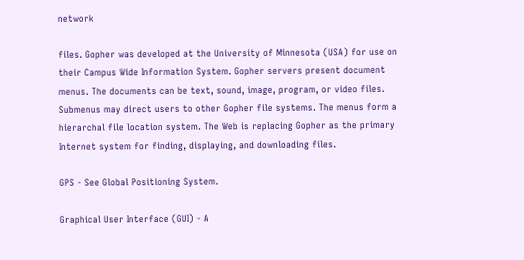network

files. Gopher was developed at the University of Minnesota (USA) for use on
their Campus Wide Information System. Gopher servers present document
menus. The documents can be text, sound, image, program, or video files.
Submenus may direct users to other Gopher file systems. The menus form a
hierarchal file location system. The Web is replacing Gopher as the primary
Internet system for finding, displaying, and downloading files.

GPS - See Global Positioning System.

Graphical User Interface (GUI) - A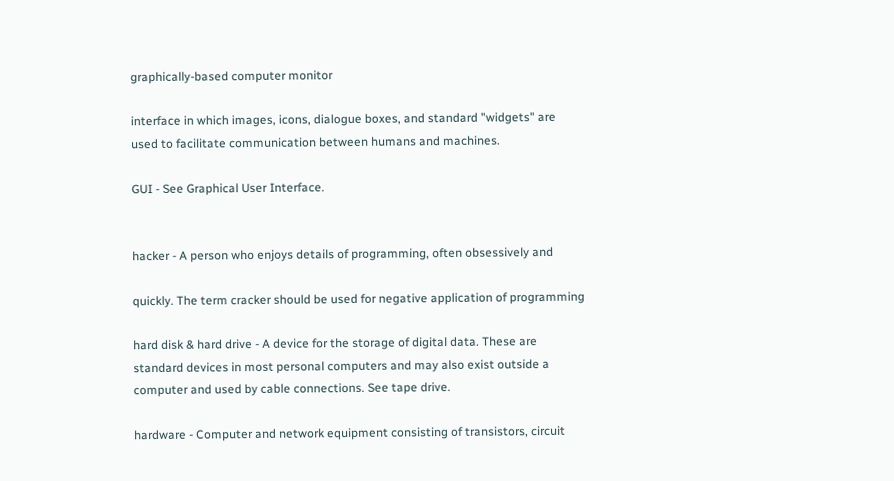graphically-based computer monitor

interface in which images, icons, dialogue boxes, and standard "widgets" are
used to facilitate communication between humans and machines.

GUI - See Graphical User Interface.


hacker - A person who enjoys details of programming, often obsessively and

quickly. The term cracker should be used for negative application of programming

hard disk & hard drive - A device for the storage of digital data. These are
standard devices in most personal computers and may also exist outside a
computer and used by cable connections. See tape drive.

hardware - Computer and network equipment consisting of transistors, circuit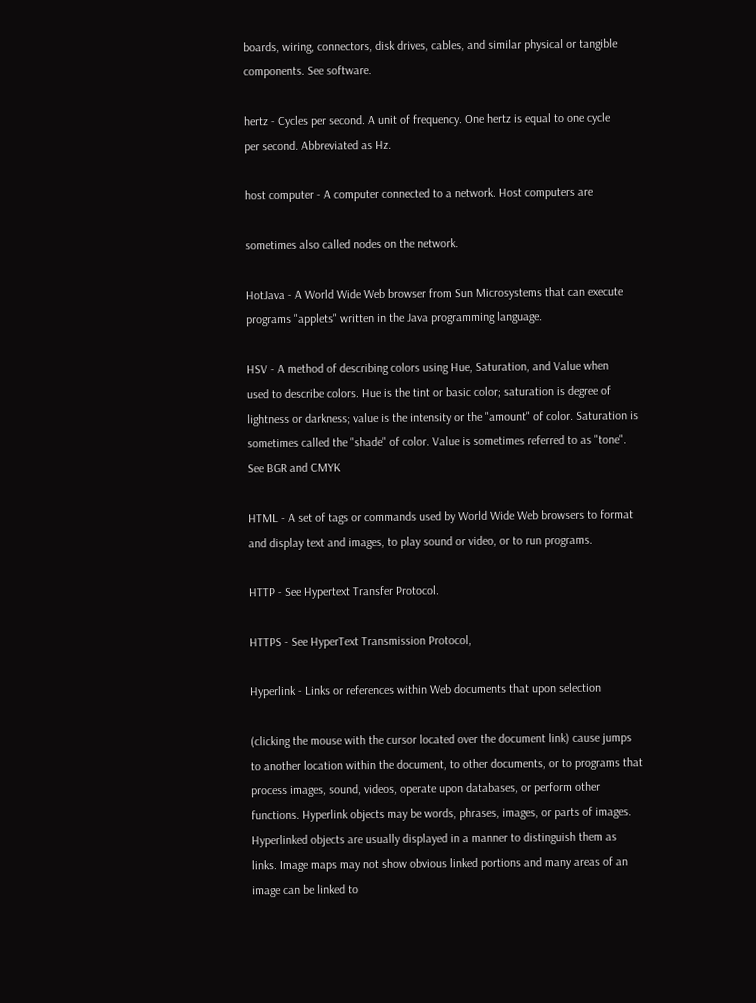boards, wiring, connectors, disk drives, cables, and similar physical or tangible
components. See software.

hertz - Cycles per second. A unit of frequency. One hertz is equal to one cycle
per second. Abbreviated as Hz.

host computer - A computer connected to a network. Host computers are

sometimes also called nodes on the network.

HotJava - A World Wide Web browser from Sun Microsystems that can execute
programs "applets" written in the Java programming language.

HSV - A method of describing colors using Hue, Saturation, and Value when
used to describe colors. Hue is the tint or basic color; saturation is degree of
lightness or darkness; value is the intensity or the "amount" of color. Saturation is
sometimes called the "shade" of color. Value is sometimes referred to as "tone".
See BGR and CMYK

HTML - A set of tags or commands used by World Wide Web browsers to format
and display text and images, to play sound or video, or to run programs.

HTTP - See Hypertext Transfer Protocol.

HTTPS - See HyperText Transmission Protocol,

Hyperlink - Links or references within Web documents that upon selection

(clicking the mouse with the cursor located over the document link) cause jumps
to another location within the document, to other documents, or to programs that
process images, sound, videos, operate upon databases, or perform other
functions. Hyperlink objects may be words, phrases, images, or parts of images.
Hyperlinked objects are usually displayed in a manner to distinguish them as
links. Image maps may not show obvious linked portions and many areas of an
image can be linked to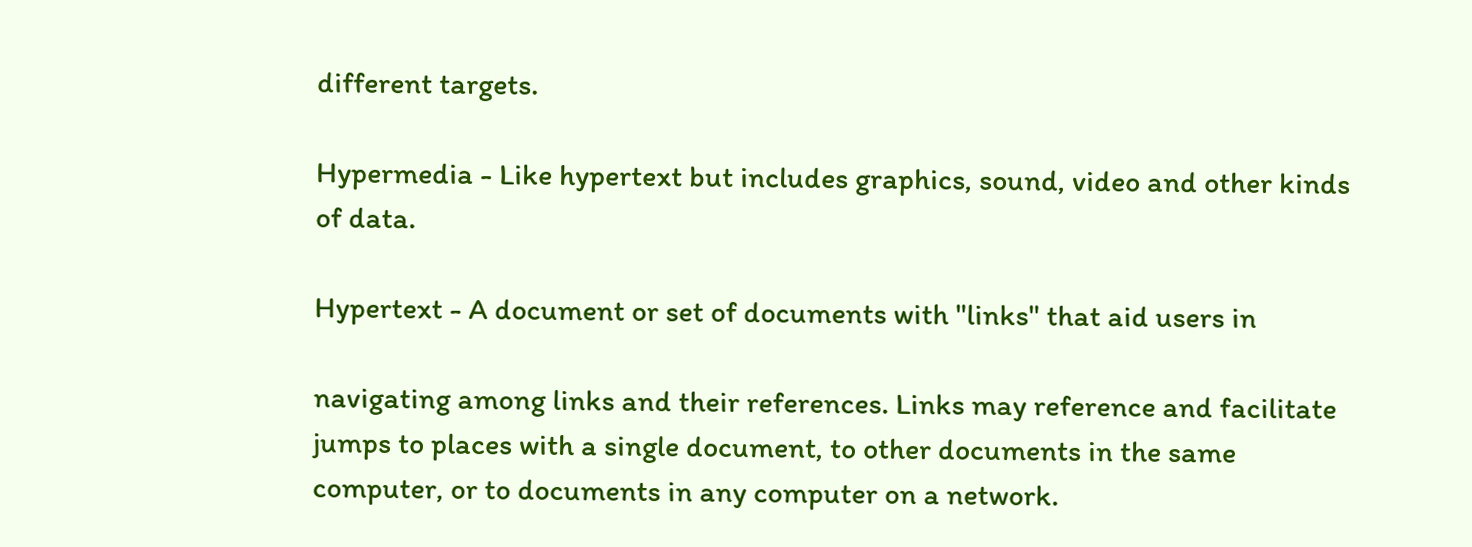different targets.

Hypermedia - Like hypertext but includes graphics, sound, video and other kinds
of data.

Hypertext - A document or set of documents with "links" that aid users in

navigating among links and their references. Links may reference and facilitate
jumps to places with a single document, to other documents in the same
computer, or to documents in any computer on a network.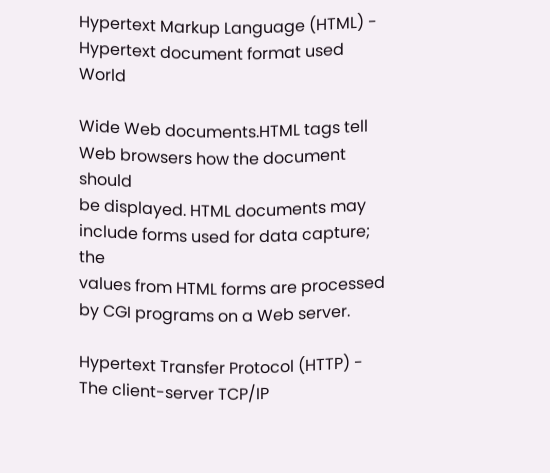Hypertext Markup Language (HTML) - Hypertext document format used World

Wide Web documents.HTML tags tell Web browsers how the document should
be displayed. HTML documents may include forms used for data capture; the
values from HTML forms are processed by CGI programs on a Web server.

Hypertext Transfer Protocol (HTTP) - The client-server TCP/IP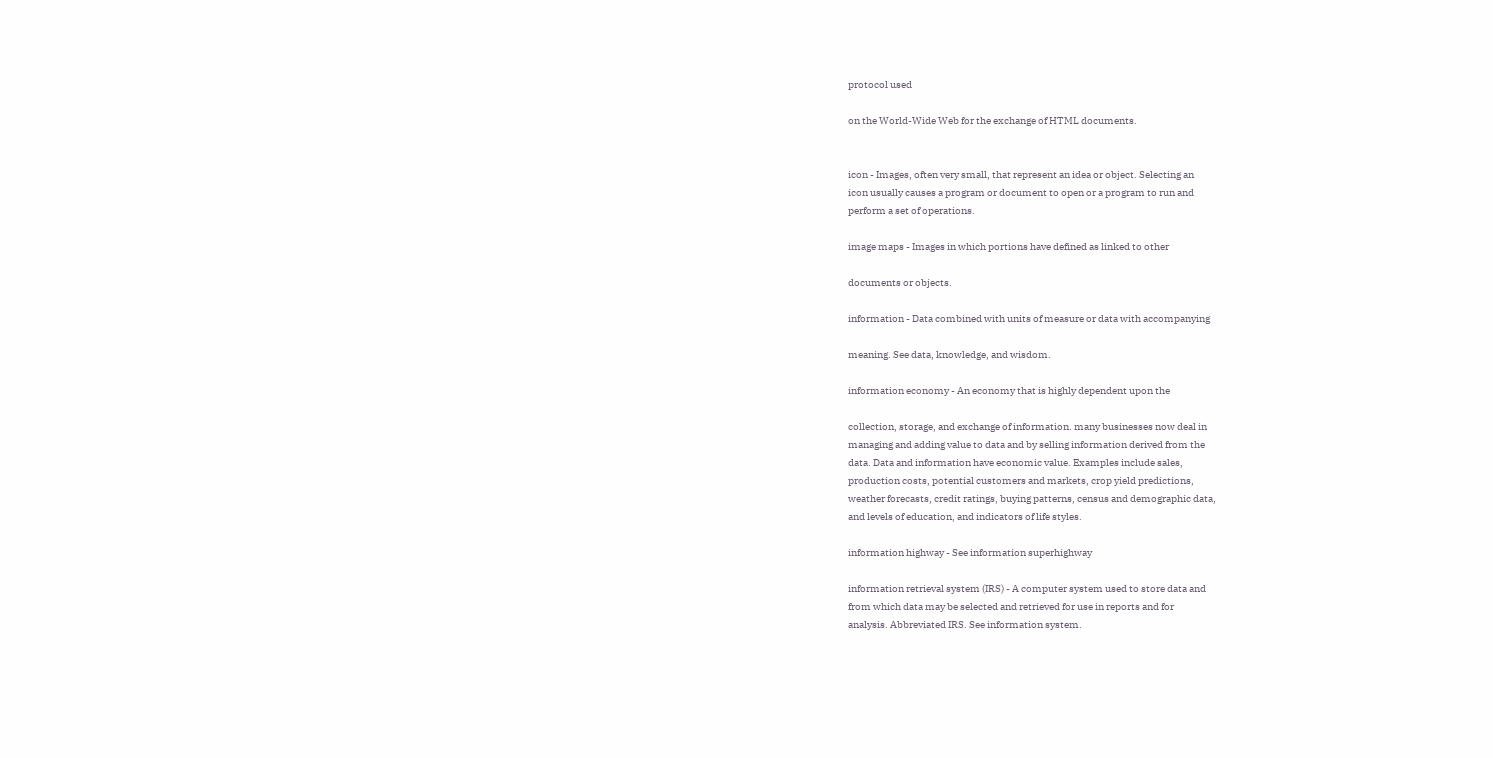protocol used

on the World-Wide Web for the exchange of HTML documents.


icon - Images, often very small, that represent an idea or object. Selecting an
icon usually causes a program or document to open or a program to run and
perform a set of operations.

image maps - Images in which portions have defined as linked to other

documents or objects.

information - Data combined with units of measure or data with accompanying

meaning. See data, knowledge, and wisdom.

information economy - An economy that is highly dependent upon the

collection, storage, and exchange of information. many businesses now deal in
managing and adding value to data and by selling information derived from the
data. Data and information have economic value. Examples include sales,
production costs, potential customers and markets, crop yield predictions,
weather forecasts, credit ratings, buying patterns, census and demographic data,
and levels of education, and indicators of life styles.

information highway - See information superhighway

information retrieval system (IRS) - A computer system used to store data and
from which data may be selected and retrieved for use in reports and for
analysis. Abbreviated IRS. See information system.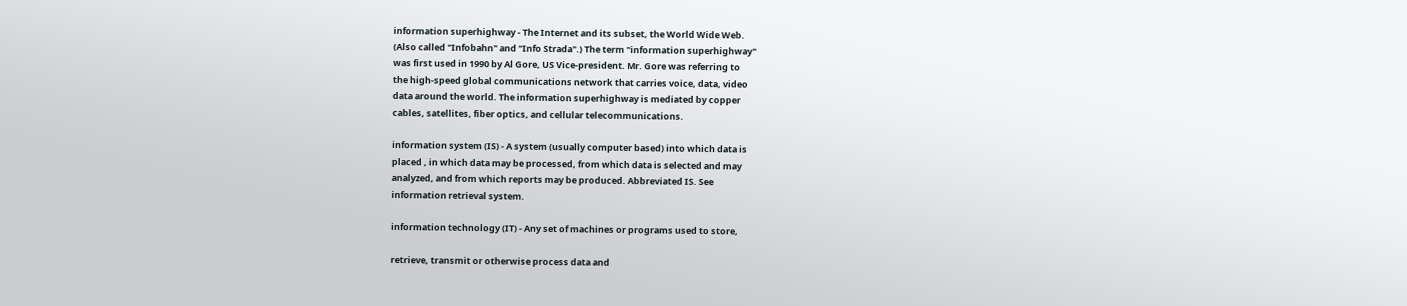information superhighway - The Internet and its subset, the World Wide Web.
(Also called "Infobahn" and "Info Strada".) The term "information superhighway"
was first used in 1990 by Al Gore, US Vice-president. Mr. Gore was referring to
the high-speed global communications network that carries voice, data, video
data around the world. The information superhighway is mediated by copper
cables, satellites, fiber optics, and cellular telecommunications.

information system (IS) - A system (usually computer based) into which data is
placed , in which data may be processed, from which data is selected and may
analyzed, and from which reports may be produced. Abbreviated IS. See
information retrieval system.

information technology (IT) - Any set of machines or programs used to store,

retrieve, transmit or otherwise process data and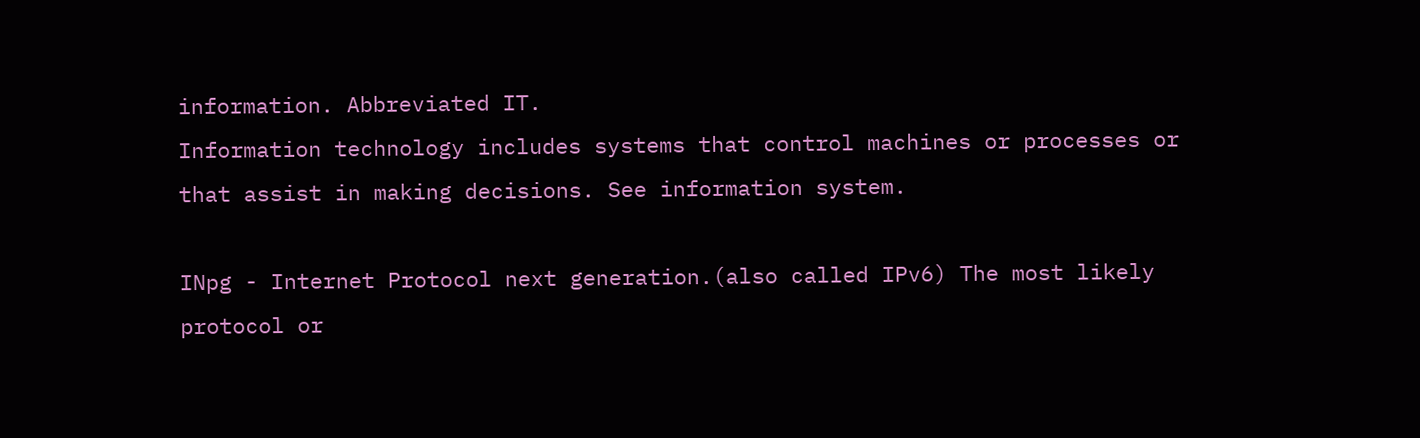information. Abbreviated IT.
Information technology includes systems that control machines or processes or
that assist in making decisions. See information system.

INpg - Internet Protocol next generation.(also called IPv6) The most likely
protocol or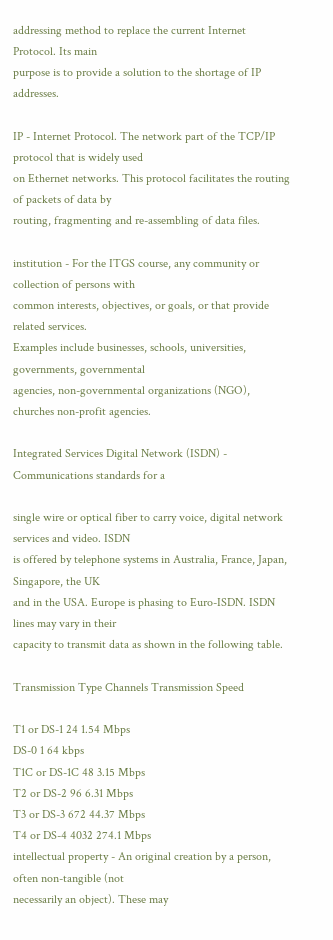addressing method to replace the current Internet Protocol. Its main
purpose is to provide a solution to the shortage of IP addresses.

IP - Internet Protocol. The network part of the TCP/IP protocol that is widely used
on Ethernet networks. This protocol facilitates the routing of packets of data by
routing, fragmenting and re-assembling of data files.

institution - For the ITGS course, any community or collection of persons with
common interests, objectives, or goals, or that provide related services.
Examples include businesses, schools, universities, governments, governmental
agencies, non-governmental organizations (NGO), churches non-profit agencies.

Integrated Services Digital Network (ISDN) - Communications standards for a

single wire or optical fiber to carry voice, digital network services and video. ISDN
is offered by telephone systems in Australia, France, Japan, Singapore, the UK
and in the USA. Europe is phasing to Euro-ISDN. ISDN lines may vary in their
capacity to transmit data as shown in the following table.

Transmission Type Channels Transmission Speed

T1 or DS-1 24 1.54 Mbps
DS-0 1 64 kbps
T1C or DS-1C 48 3.15 Mbps
T2 or DS-2 96 6.31 Mbps
T3 or DS-3 672 44.37 Mbps
T4 or DS-4 4032 274.1 Mbps
intellectual property - An original creation by a person, often non-tangible (not
necessarily an object). These may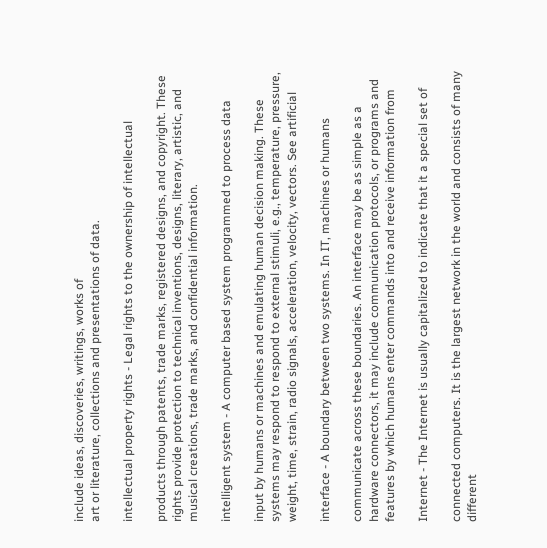include ideas, discoveries, writings, works of
art or literature, collections and presentations of data.

intellectual property rights - Legal rights to the ownership of intellectual

products through patents, trade marks, registered designs, and copyright. These
rights provide protection to technical inventions, designs, literary, artistic, and
musical creations, trade marks, and confidential information.

intelligent system - A computer based system programmed to process data

input by humans or machines and emulating human decision making. These
systems may respond to respond to external stimuli, e.g., temperature, pressure,
weight, time, strain, radio signals, acceleration, velocity, vectors. See artificial

interface - A boundary between two systems. In IT, machines or humans

communicate across these boundaries. An interface may be as simple as a
hardware connectors, it may include communication protocols, or programs and
features by which humans enter commands into and receive information from

Internet - The Internet is usually capitalized to indicate that it a special set of

connected computers. It is the largest network in the world and consists of many
different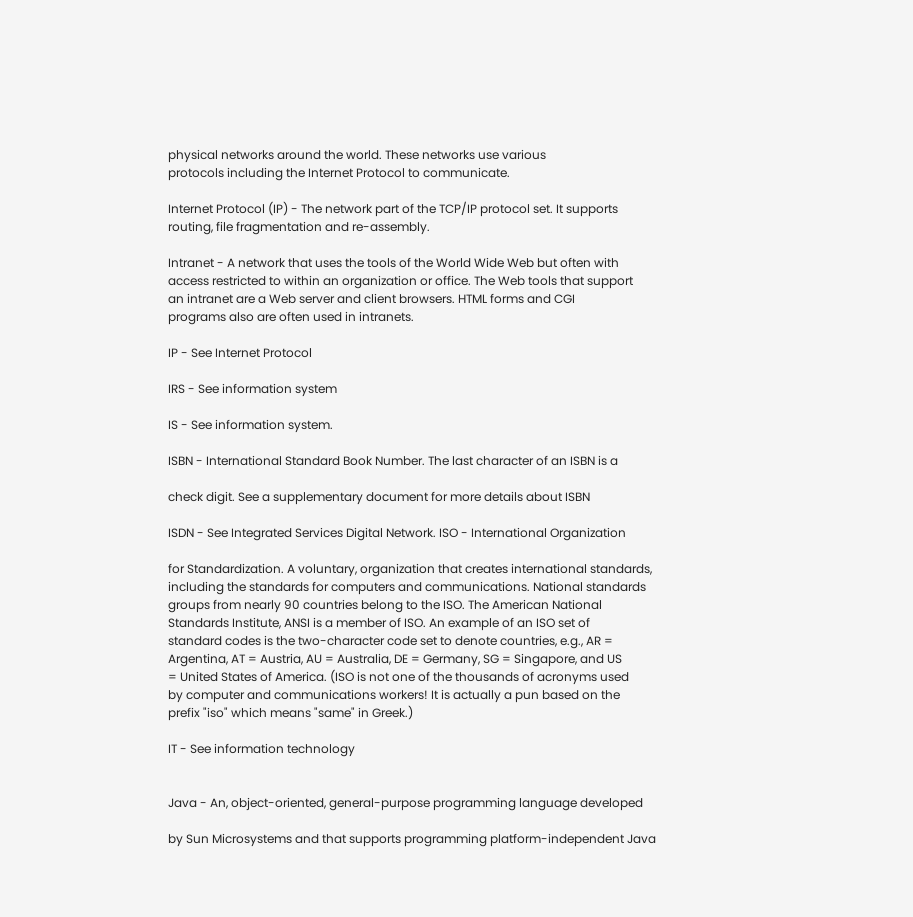physical networks around the world. These networks use various
protocols including the Internet Protocol to communicate.

Internet Protocol (IP) - The network part of the TCP/IP protocol set. It supports
routing, file fragmentation and re-assembly.

Intranet - A network that uses the tools of the World Wide Web but often with
access restricted to within an organization or office. The Web tools that support
an intranet are a Web server and client browsers. HTML forms and CGI
programs also are often used in intranets.

IP - See Internet Protocol

IRS - See information system

IS - See information system.

ISBN - International Standard Book Number. The last character of an ISBN is a

check digit. See a supplementary document for more details about ISBN

ISDN - See Integrated Services Digital Network. ISO - International Organization

for Standardization. A voluntary, organization that creates international standards,
including the standards for computers and communications. National standards
groups from nearly 90 countries belong to the ISO. The American National
Standards Institute, ANSI is a member of ISO. An example of an ISO set of
standard codes is the two-character code set to denote countries, e.g., AR =
Argentina, AT = Austria, AU = Australia, DE = Germany, SG = Singapore, and US
= United States of America. (ISO is not one of the thousands of acronyms used
by computer and communications workers! It is actually a pun based on the
prefix "iso" which means "same" in Greek.)

IT - See information technology


Java - An, object-oriented, general-purpose programming language developed

by Sun Microsystems and that supports programming platform-independent Java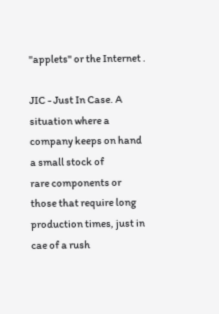"applets" or the Internet .

JIC - Just In Case. A situation where a company keeps on hand a small stock of
rare components or those that require long production times, just in cae of a rush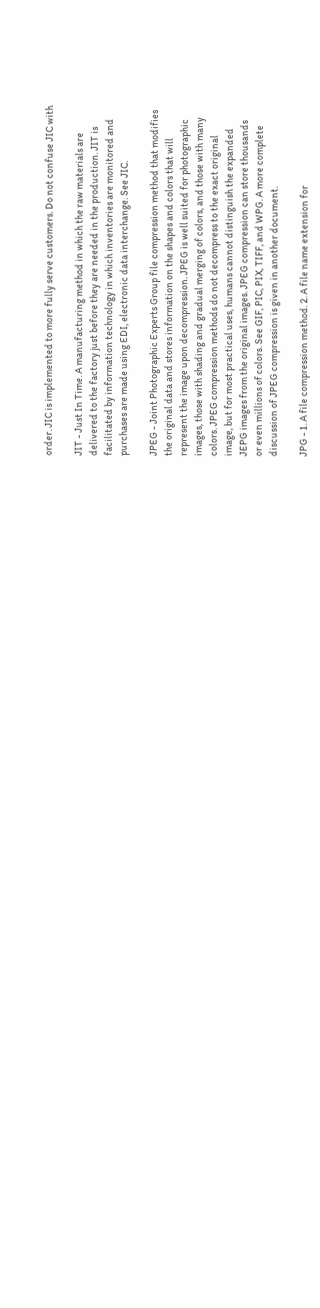order. JIC is implemented to more fully serve customers. Do not confuse JIC with

JIT - Just In Time. A manufacturing method in which the raw materials are
delivered to the factory just before they are needed in the production. JIT is
facilitated by information technology in which inventories are monitored and
purchases are made using EDI, electronic data interchange. See JIC.

JPEG - Joint Photographic Experts Group file compression method that modifies
the original data and stores information on the shapes and colors that will
represent the image upon decompression. JPEG is well suited for photographic
images, those with shading and gradual merging of colors, and those with many
colors. JPEG compression methods do not decompress to the exact original
image, but for most practical uses, humans cannot distinguish the expanded
JEPG images from the original images. JPEG compression can store thousands
or even millions of colors. See GIF, PIC, PIX, TIFF, and WPG. A more complete
discussion of JPEG compression is given in another document.

JPG - 1. A file compression method. 2. A file name extension for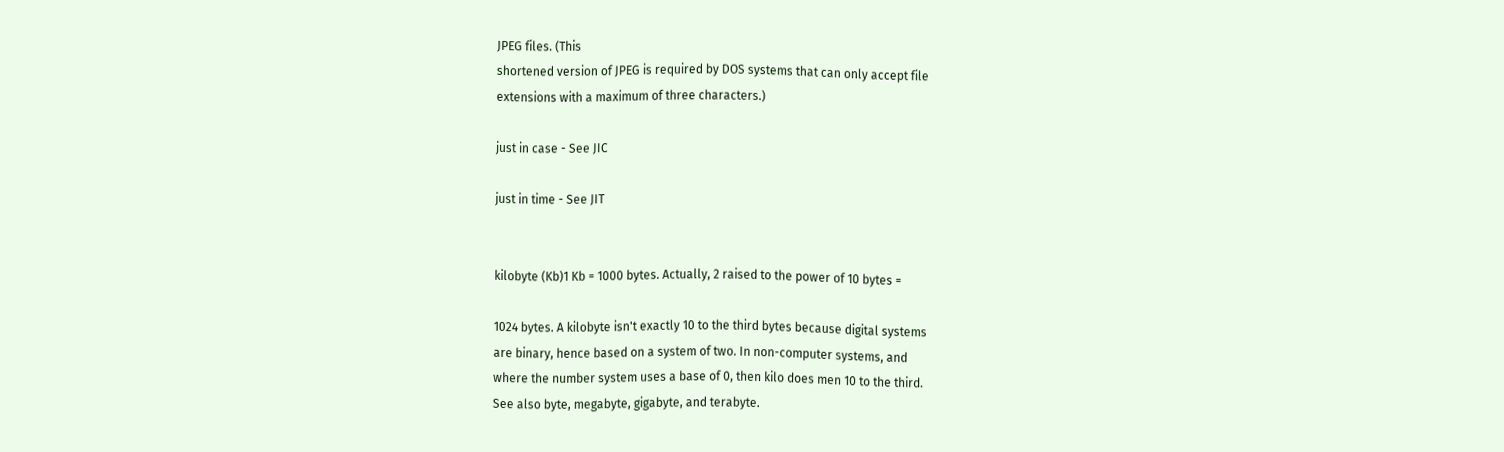JPEG files. (This
shortened version of JPEG is required by DOS systems that can only accept file
extensions with a maximum of three characters.)

just in case - See JIC

just in time - See JIT


kilobyte (Kb)1 Kb = 1000 bytes. Actually, 2 raised to the power of 10 bytes =

1024 bytes. A kilobyte isn't exactly 10 to the third bytes because digital systems
are binary, hence based on a system of two. In non-computer systems, and
where the number system uses a base of 0, then kilo does men 10 to the third.
See also byte, megabyte, gigabyte, and terabyte.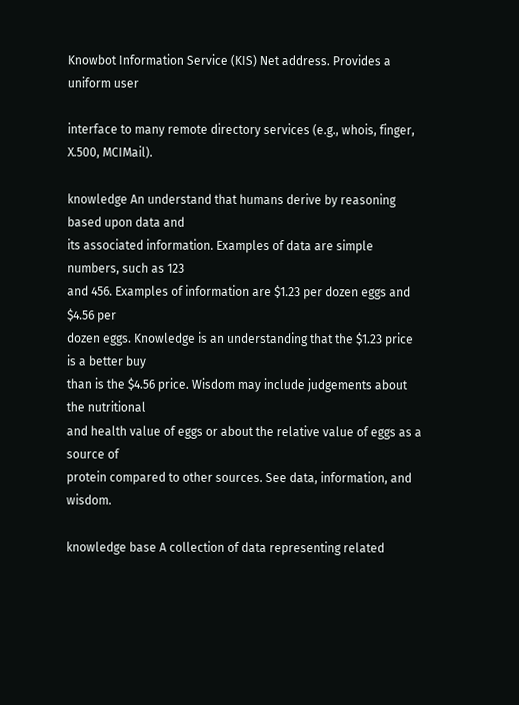Knowbot Information Service (KIS) Net address. Provides a uniform user

interface to many remote directory services (e.g., whois, finger, X.500, MCIMail).

knowledge An understand that humans derive by reasoning based upon data and
its associated information. Examples of data are simple numbers, such as 123
and 456. Examples of information are $1.23 per dozen eggs and $4.56 per
dozen eggs. Knowledge is an understanding that the $1.23 price is a better buy
than is the $4.56 price. Wisdom may include judgements about the nutritional
and health value of eggs or about the relative value of eggs as a source of
protein compared to other sources. See data, information, and wisdom.

knowledge base A collection of data representing related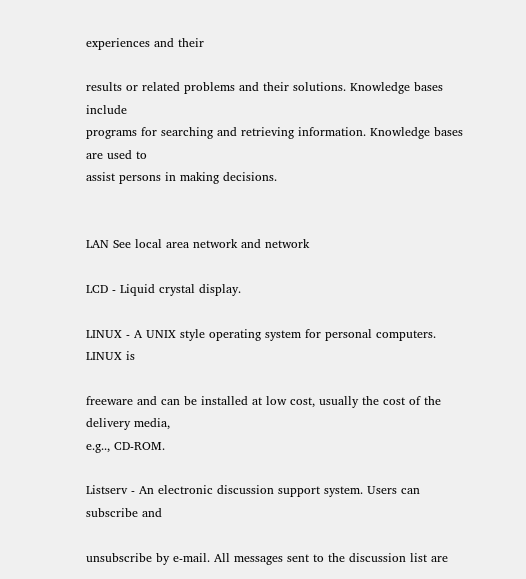experiences and their

results or related problems and their solutions. Knowledge bases include
programs for searching and retrieving information. Knowledge bases are used to
assist persons in making decisions.


LAN See local area network and network

LCD - Liquid crystal display.

LINUX - A UNIX style operating system for personal computers. LINUX is

freeware and can be installed at low cost, usually the cost of the delivery media,
e.g.., CD-ROM.

Listserv - An electronic discussion support system. Users can subscribe and

unsubscribe by e-mail. All messages sent to the discussion list are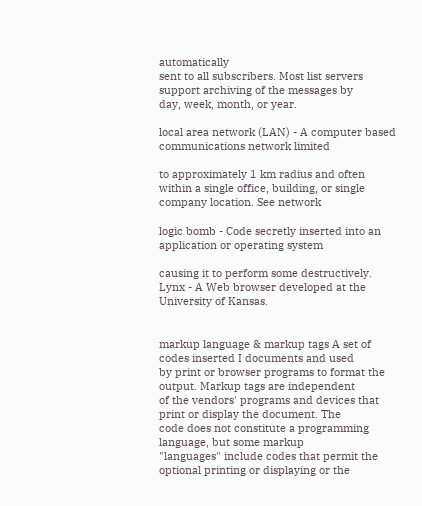automatically
sent to all subscribers. Most list servers support archiving of the messages by
day, week, month, or year.

local area network (LAN) - A computer based communications network limited

to approximately 1 km radius and often within a single office, building, or single
company location. See network

logic bomb - Code secretly inserted into an application or operating system

causing it to perform some destructively.
Lynx - A Web browser developed at the University of Kansas.


markup language & markup tags A set of codes inserted I documents and used
by print or browser programs to format the output. Markup tags are independent
of the vendors' programs and devices that print or display the document. The
code does not constitute a programming language, but some markup
"languages" include codes that permit the optional printing or displaying or the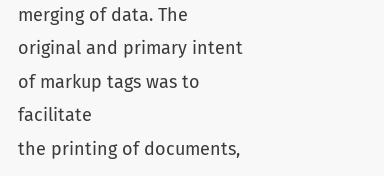merging of data. The original and primary intent of markup tags was to facilitate
the printing of documents,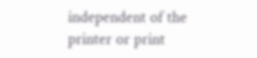independent of the printer or print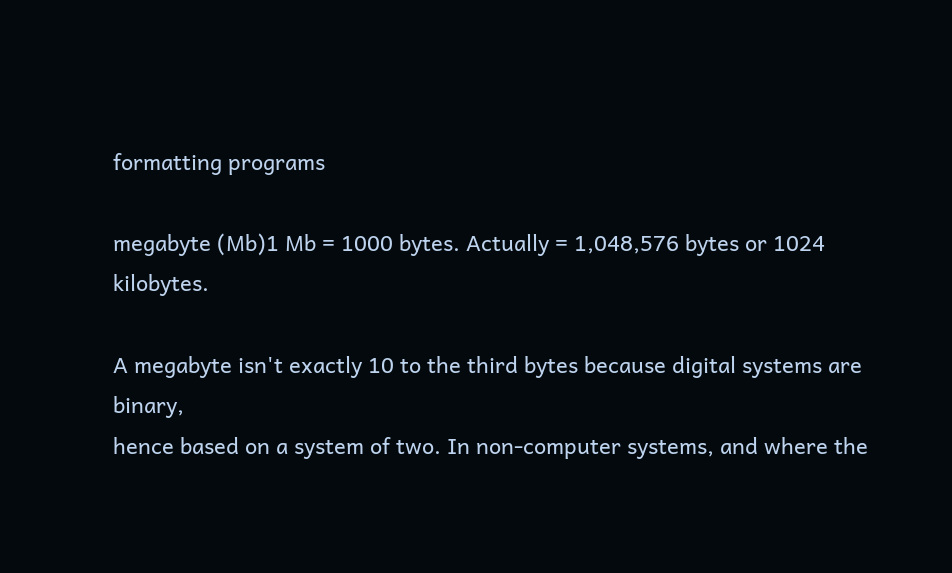formatting programs

megabyte (Mb)1 Mb = 1000 bytes. Actually = 1,048,576 bytes or 1024 kilobytes.

A megabyte isn't exactly 10 to the third bytes because digital systems are binary,
hence based on a system of two. In non-computer systems, and where the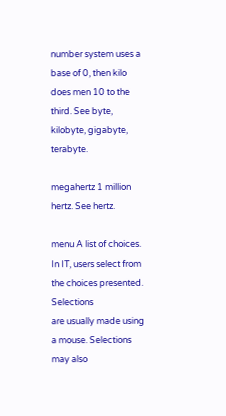number system uses a base of 0, then kilo does men 10 to the third. See byte,
kilobyte, gigabyte, terabyte.

megahertz 1 million hertz. See hertz.

menu A list of choices. In IT, users select from the choices presented. Selections
are usually made using a mouse. Selections may also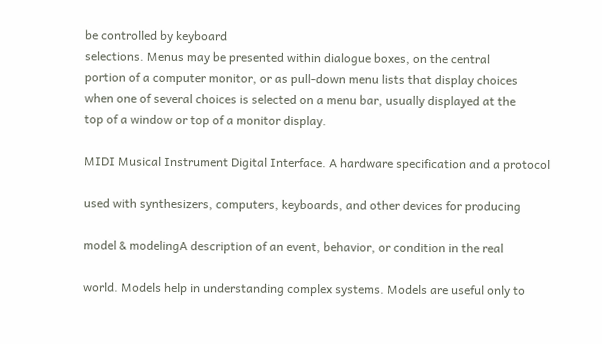be controlled by keyboard
selections. Menus may be presented within dialogue boxes, on the central
portion of a computer monitor, or as pull-down menu lists that display choices
when one of several choices is selected on a menu bar, usually displayed at the
top of a window or top of a monitor display.

MIDI Musical Instrument Digital Interface. A hardware specification and a protocol

used with synthesizers, computers, keyboards, and other devices for producing

model & modelingA description of an event, behavior, or condition in the real

world. Models help in understanding complex systems. Models are useful only to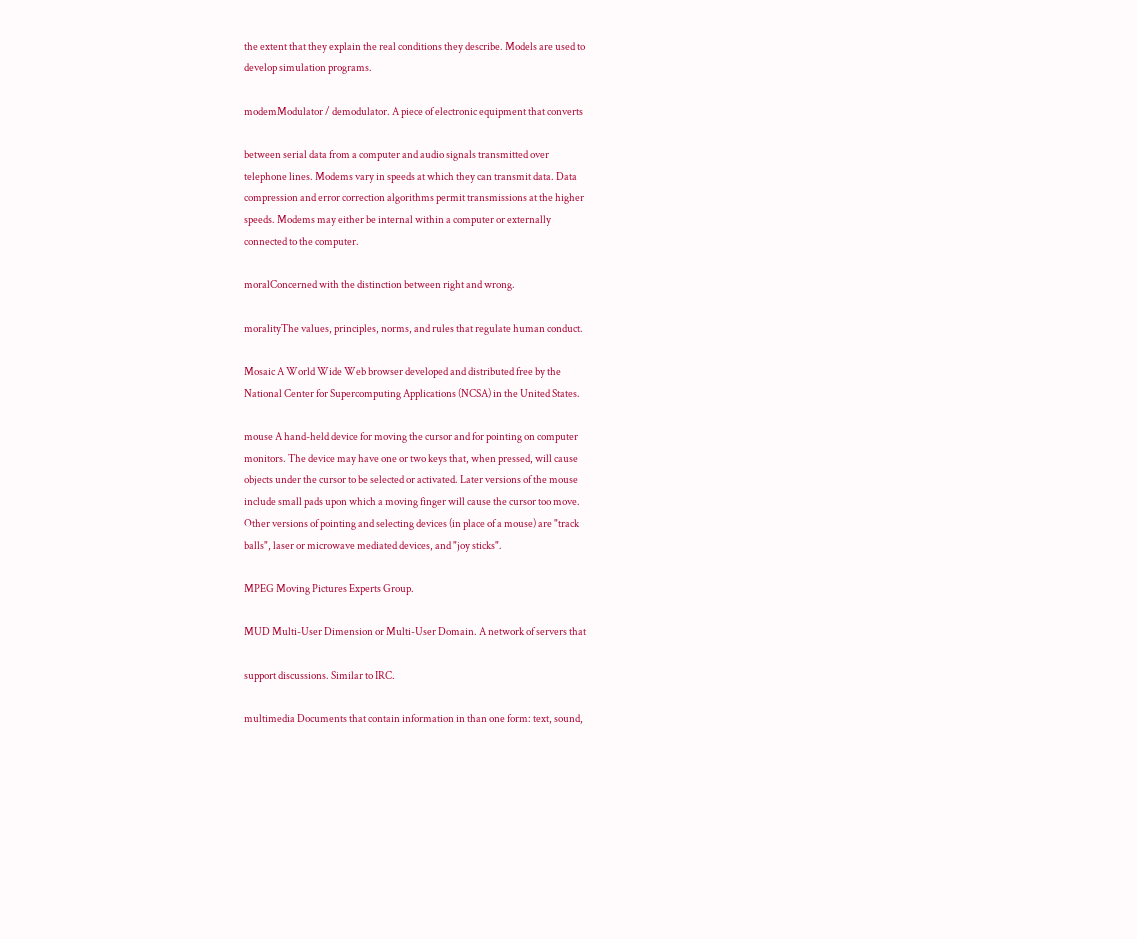the extent that they explain the real conditions they describe. Models are used to
develop simulation programs.

modemModulator / demodulator. A piece of electronic equipment that converts

between serial data from a computer and audio signals transmitted over
telephone lines. Modems vary in speeds at which they can transmit data. Data
compression and error correction algorithms permit transmissions at the higher
speeds. Modems may either be internal within a computer or externally
connected to the computer.

moralConcerned with the distinction between right and wrong.

moralityThe values, principles, norms, and rules that regulate human conduct.

Mosaic A World Wide Web browser developed and distributed free by the
National Center for Supercomputing Applications (NCSA) in the United States.

mouse A hand-held device for moving the cursor and for pointing on computer
monitors. The device may have one or two keys that, when pressed, will cause
objects under the cursor to be selected or activated. Later versions of the mouse
include small pads upon which a moving finger will cause the cursor too move.
Other versions of pointing and selecting devices (in place of a mouse) are "track
balls", laser or microwave mediated devices, and "joy sticks".

MPEG Moving Pictures Experts Group.

MUD Multi-User Dimension or Multi-User Domain. A network of servers that

support discussions. Similar to IRC.

multimedia Documents that contain information in than one form: text, sound,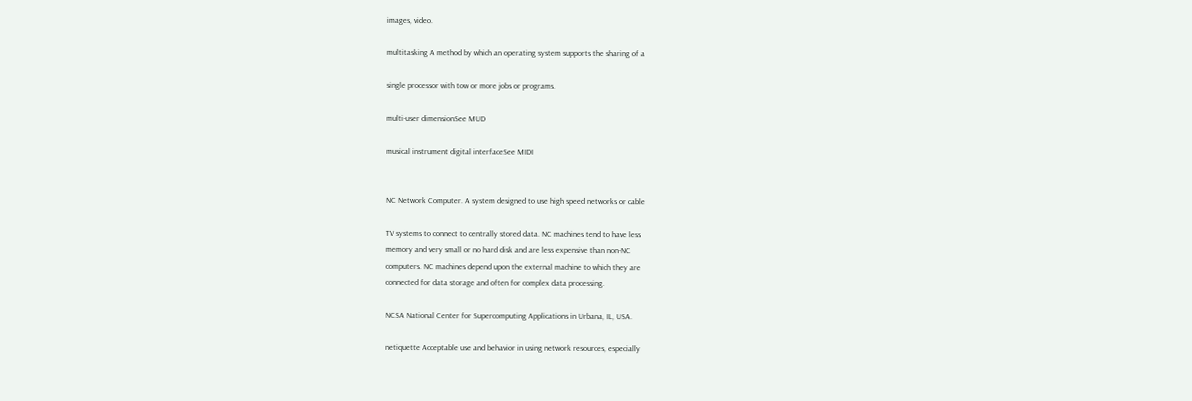images, video.

multitasking A method by which an operating system supports the sharing of a

single processor with tow or more jobs or programs.

multi-user dimensionSee MUD

musical instrument digital interfaceSee MIDI


NC Network Computer. A system designed to use high speed networks or cable

TV systems to connect to centrally stored data. NC machines tend to have less
memory and very small or no hard disk and are less expensive than non-NC
computers. NC machines depend upon the external machine to which they are
connected for data storage and often for complex data processing.

NCSA National Center for Supercomputing Applications in Urbana, IL, USA.

netiquette Acceptable use and behavior in using network resources, especially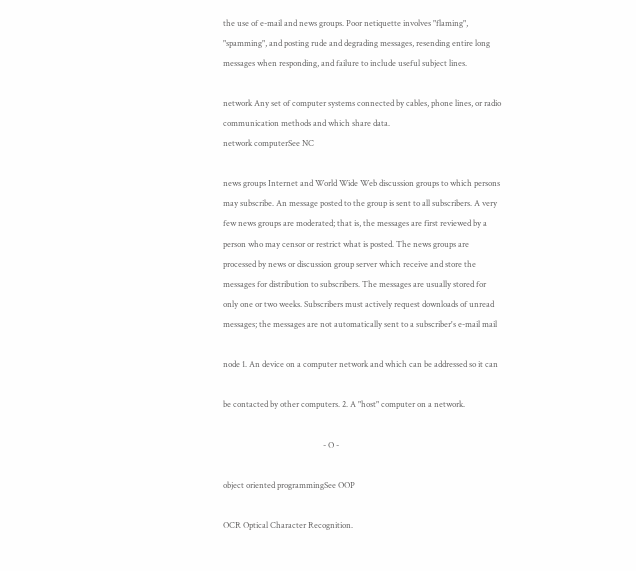the use of e-mail and news groups. Poor netiquette involves "flaming",
"spamming", and posting rude and degrading messages, resending entire long
messages when responding, and failure to include useful subject lines.

network Any set of computer systems connected by cables, phone lines, or radio
communication methods and which share data.
network computerSee NC

news groups Internet and World Wide Web discussion groups to which persons
may subscribe. An message posted to the group is sent to all subscribers. A very
few news groups are moderated; that is, the messages are first reviewed by a
person who may censor or restrict what is posted. The news groups are
processed by news or discussion group server which receive and store the
messages for distribution to subscribers. The messages are usually stored for
only one or two weeks. Subscribers must actively request downloads of unread
messages; the messages are not automatically sent to a subscriber's e-mail mail

node 1. An device on a computer network and which can be addressed so it can

be contacted by other computers. 2. A "host" computer on a network.

                                                  - O -

object oriented programmingSee OOP

OCR Optical Character Recognition.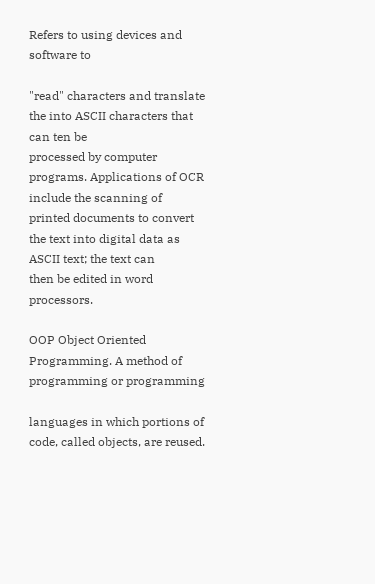Refers to using devices and software to

"read" characters and translate the into ASCII characters that can ten be
processed by computer programs. Applications of OCR include the scanning of
printed documents to convert the text into digital data as ASCII text; the text can
then be edited in word processors.

OOP Object Oriented Programming. A method of programming or programming

languages in which portions of code, called objects, are reused.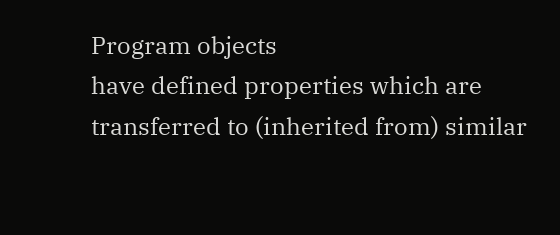Program objects
have defined properties which are transferred to (inherited from) similar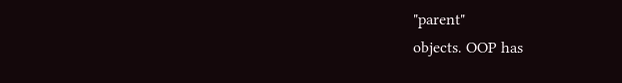"parent"
objects. OOP has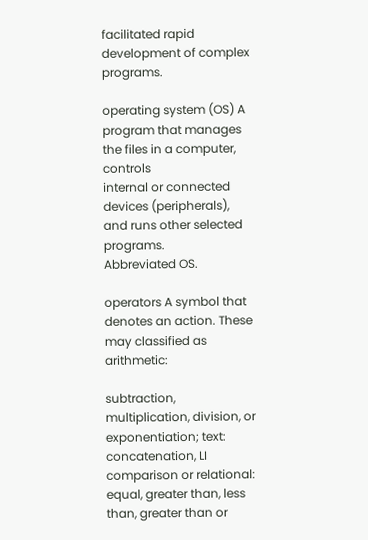facilitated rapid development of complex programs.

operating system (OS) A program that manages the files in a computer, controls
internal or connected devices (peripherals), and runs other selected programs.
Abbreviated OS.

operators A symbol that denotes an action. These may classified as arithmetic:

subtraction, multiplication, division, or exponentiation; text: concatenation, LI
comparison or relational: equal, greater than, less than, greater than or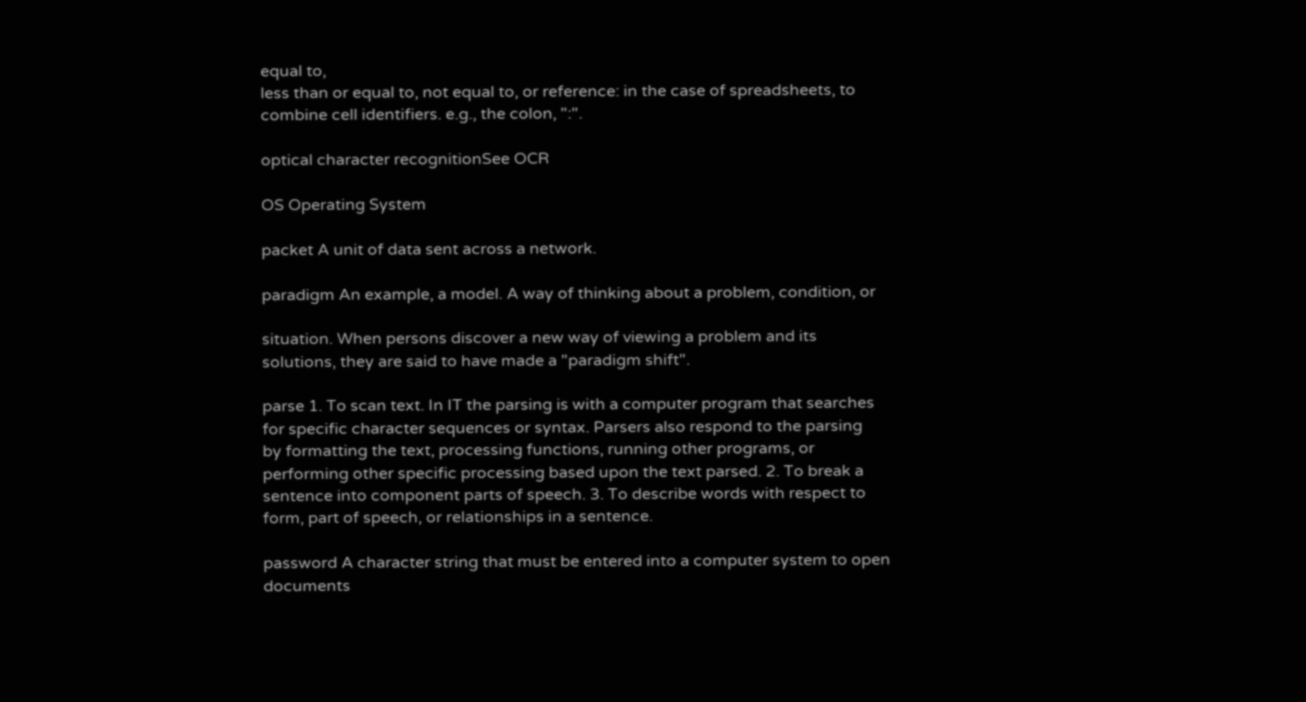equal to,
less than or equal to, not equal to, or reference: in the case of spreadsheets, to
combine cell identifiers. e.g., the colon, ":".

optical character recognitionSee OCR

OS Operating System

packet A unit of data sent across a network.

paradigm An example, a model. A way of thinking about a problem, condition, or

situation. When persons discover a new way of viewing a problem and its
solutions, they are said to have made a "paradigm shift".

parse 1. To scan text. In IT the parsing is with a computer program that searches
for specific character sequences or syntax. Parsers also respond to the parsing
by formatting the text, processing functions, running other programs, or
performing other specific processing based upon the text parsed. 2. To break a
sentence into component parts of speech. 3. To describe words with respect to
form, part of speech, or relationships in a sentence.

password A character string that must be entered into a computer system to open
documents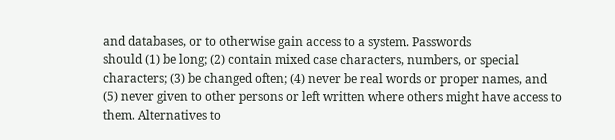and databases, or to otherwise gain access to a system. Passwords
should (1) be long; (2) contain mixed case characters, numbers, or special
characters; (3) be changed often; (4) never be real words or proper names, and
(5) never given to other persons or left written where others might have access to
them. Alternatives to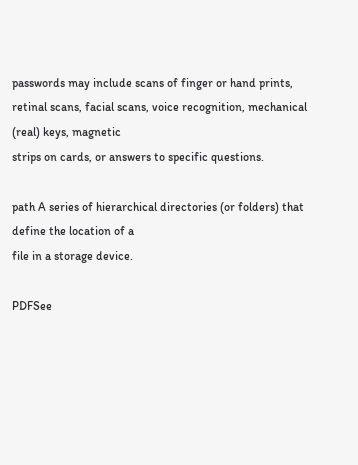passwords may include scans of finger or hand prints,
retinal scans, facial scans, voice recognition, mechanical (real) keys, magnetic
strips on cards, or answers to specific questions.

path A series of hierarchical directories (or folders) that define the location of a
file in a storage device.

PDFSee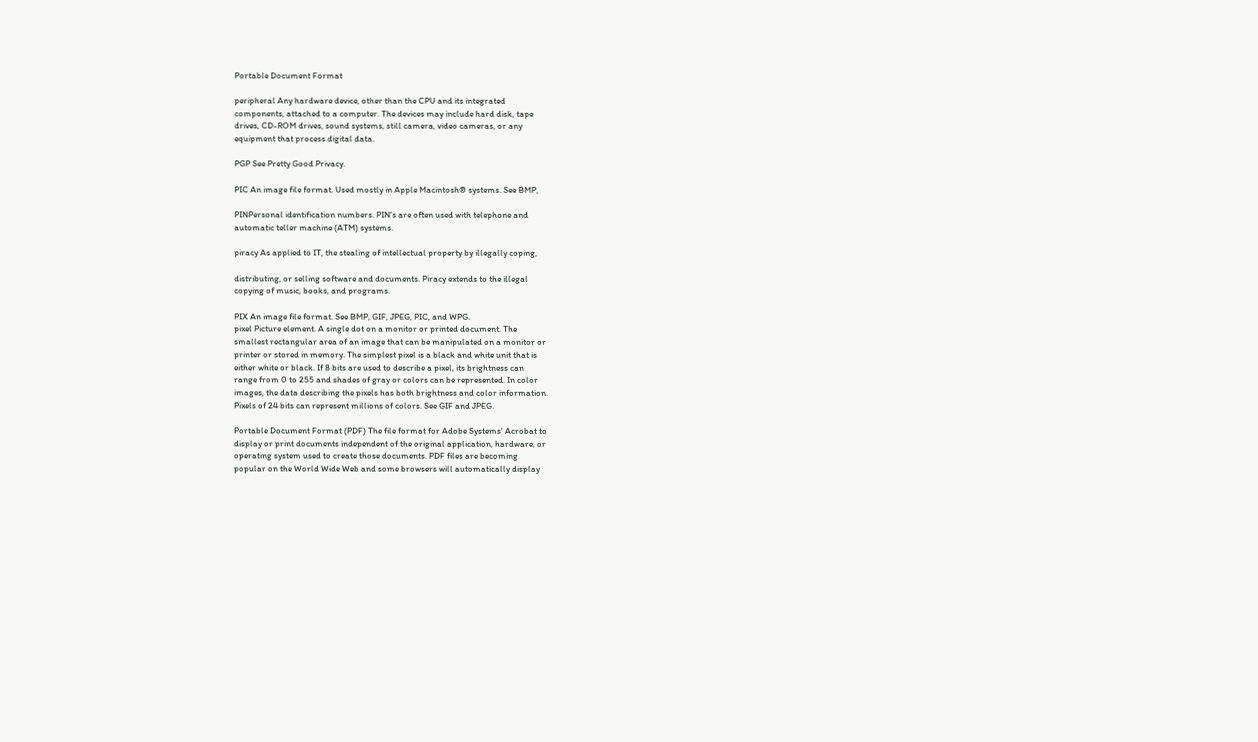Portable Document Format

peripheral Any hardware device, other than the CPU and its integrated
components, attached to a computer. The devices may include hard disk, tape
drives, CD-ROM drives, sound systems, still camera, video cameras, or any
equipment that process digital data.

PGP See Pretty Good Privacy.

PIC An image file format. Used mostly in Apple Macintosh® systems. See BMP,

PINPersonal identification numbers. PIN's are often used with telephone and
automatic teller machine (ATM) systems.

piracy As applied to IT, the stealing of intellectual property by illegally coping,

distributing, or selling software and documents. Piracy extends to the illegal
copying of music, books, and programs.

PIX An image file format. See BMP, GIF, JPEG, PIC, and WPG.
pixel Picture element. A single dot on a monitor or printed document. The
smallest rectangular area of an image that can be manipulated on a monitor or
printer or stored in memory. The simplest pixel is a black and white unit that is
either white or black. If 8 bits are used to describe a pixel, its brightness can
range from 0 to 255 and shades of gray or colors can be represented. In color
images, the data describing the pixels has both brightness and color information.
Pixels of 24 bits can represent millions of colors. See GIF and JPEG.

Portable Document Format (PDF) The file format for Adobe Systems' Acrobat to
display or print documents independent of the original application, hardware, or
operating system used to create those documents. PDF files are becoming
popular on the World Wide Web and some browsers will automatically display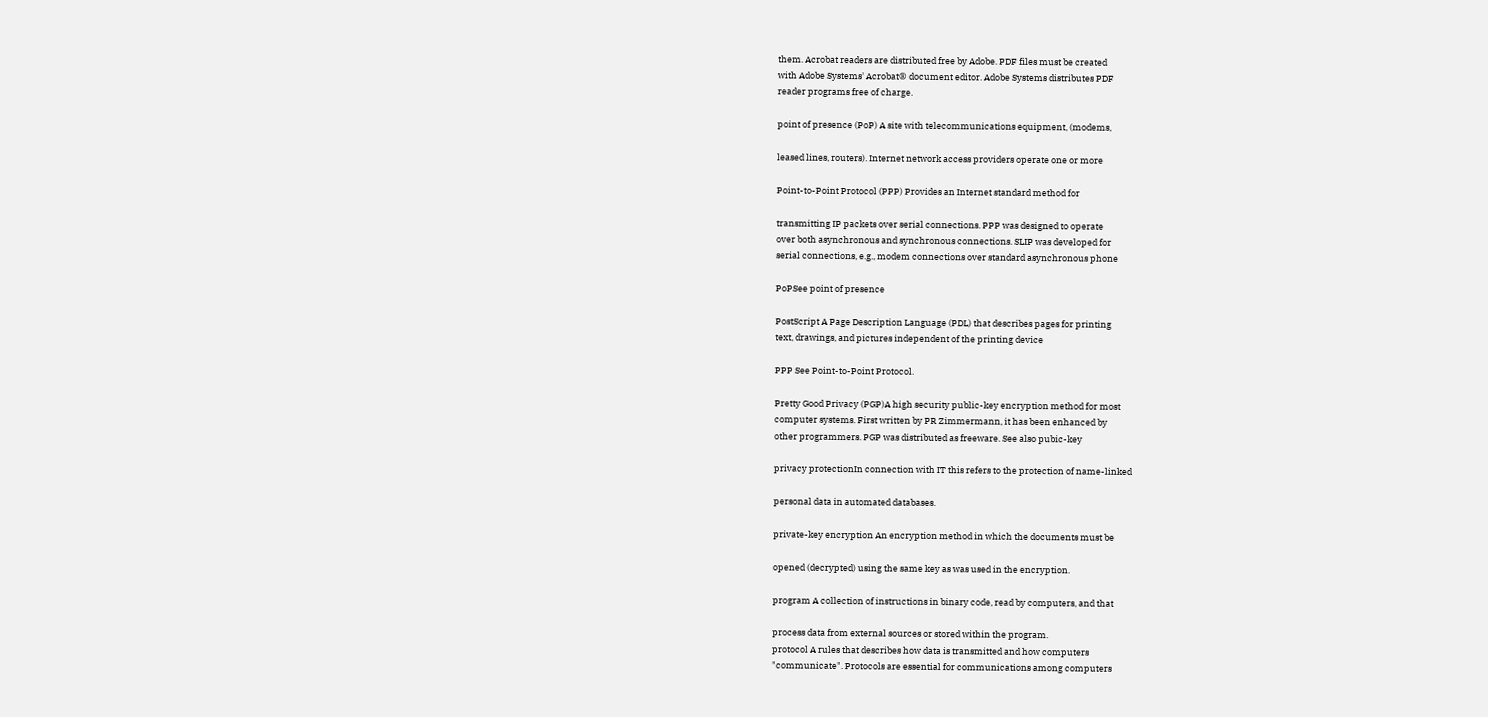them. Acrobat readers are distributed free by Adobe. PDF files must be created
with Adobe Systems' Acrobat® document editor. Adobe Systems distributes PDF
reader programs free of charge.

point of presence (PoP) A site with telecommunications equipment, (modems,

leased lines, routers). Internet network access providers operate one or more

Point-to-Point Protocol (PPP) Provides an Internet standard method for

transmitting IP packets over serial connections. PPP was designed to operate
over both asynchronous and synchronous connections. SLIP was developed for
serial connections, e.g., modem connections over standard asynchronous phone

PoPSee point of presence

PostScript A Page Description Language (PDL) that describes pages for printing
text, drawings, and pictures independent of the printing device

PPP See Point-to-Point Protocol.

Pretty Good Privacy (PGP)A high security public-key encryption method for most
computer systems. First written by PR Zimmermann, it has been enhanced by
other programmers. PGP was distributed as freeware. See also pubic-key

privacy protectionIn connection with IT this refers to the protection of name-linked

personal data in automated databases.

private-key encryption An encryption method in which the documents must be

opened (decrypted) using the same key as was used in the encryption.

program A collection of instructions in binary code, read by computers, and that

process data from external sources or stored within the program.
protocol A rules that describes how data is transmitted and how computers
"communicate". Protocols are essential for communications among computers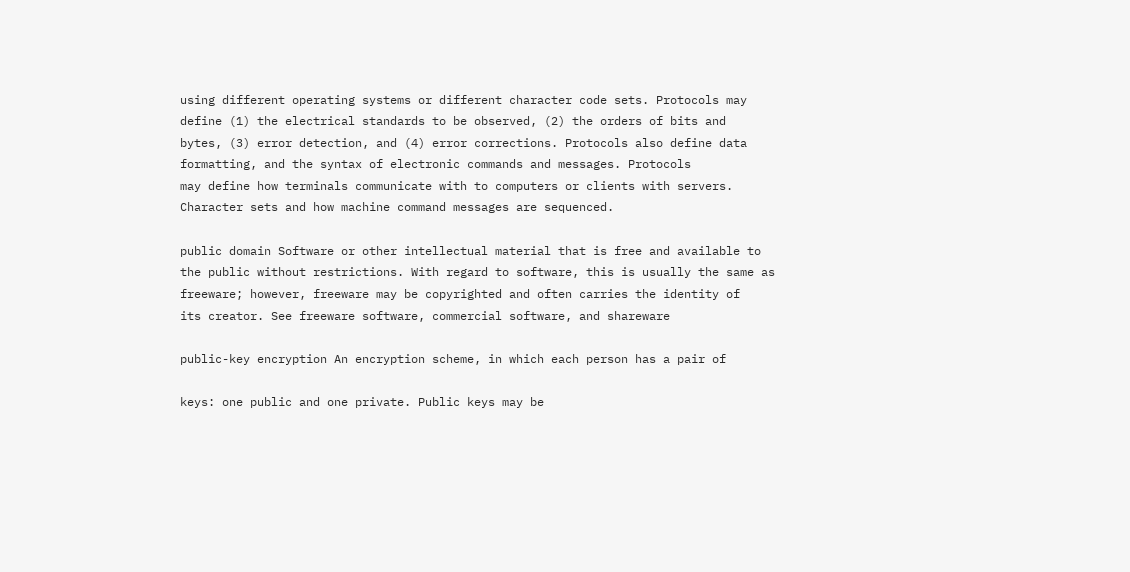using different operating systems or different character code sets. Protocols may
define (1) the electrical standards to be observed, (2) the orders of bits and
bytes, (3) error detection, and (4) error corrections. Protocols also define data
formatting, and the syntax of electronic commands and messages. Protocols
may define how terminals communicate with to computers or clients with servers.
Character sets and how machine command messages are sequenced.

public domain Software or other intellectual material that is free and available to
the public without restrictions. With regard to software, this is usually the same as
freeware; however, freeware may be copyrighted and often carries the identity of
its creator. See freeware software, commercial software, and shareware

public-key encryption An encryption scheme, in which each person has a pair of

keys: one public and one private. Public keys may be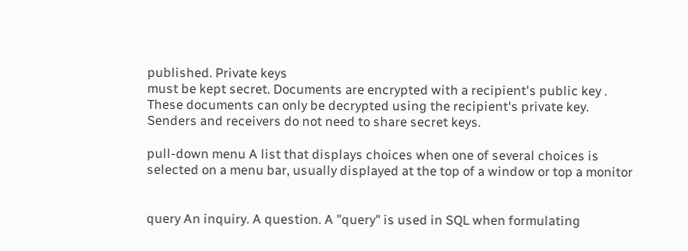published. Private keys
must be kept secret. Documents are encrypted with a recipient's public key .
These documents can only be decrypted using the recipient's private key.
Senders and receivers do not need to share secret keys.

pull-down menu A list that displays choices when one of several choices is
selected on a menu bar, usually displayed at the top of a window or top a monitor


query An inquiry. A question. A "query" is used in SQL when formulating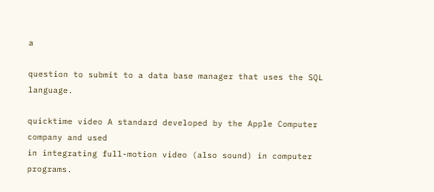a

question to submit to a data base manager that uses the SQL language.

quicktime video A standard developed by the Apple Computer company and used
in integrating full-motion video (also sound) in computer programs.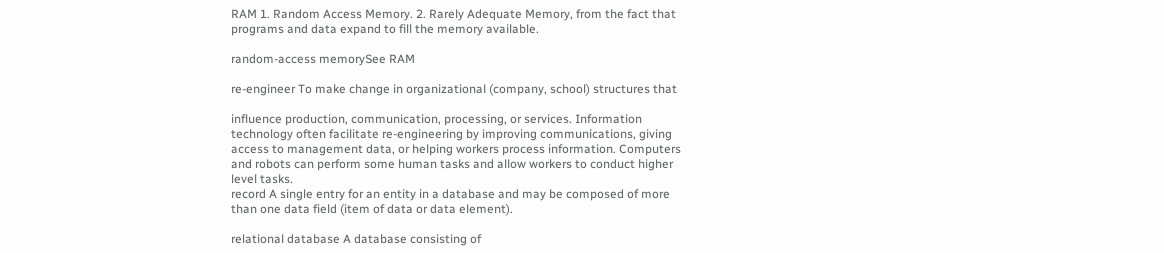RAM 1. Random Access Memory. 2. Rarely Adequate Memory, from the fact that
programs and data expand to fill the memory available.

random-access memorySee RAM

re-engineer To make change in organizational (company, school) structures that

influence production, communication, processing, or services. Information
technology often facilitate re-engineering by improving communications, giving
access to management data, or helping workers process information. Computers
and robots can perform some human tasks and allow workers to conduct higher
level tasks.
record A single entry for an entity in a database and may be composed of more
than one data field (item of data or data element).

relational database A database consisting of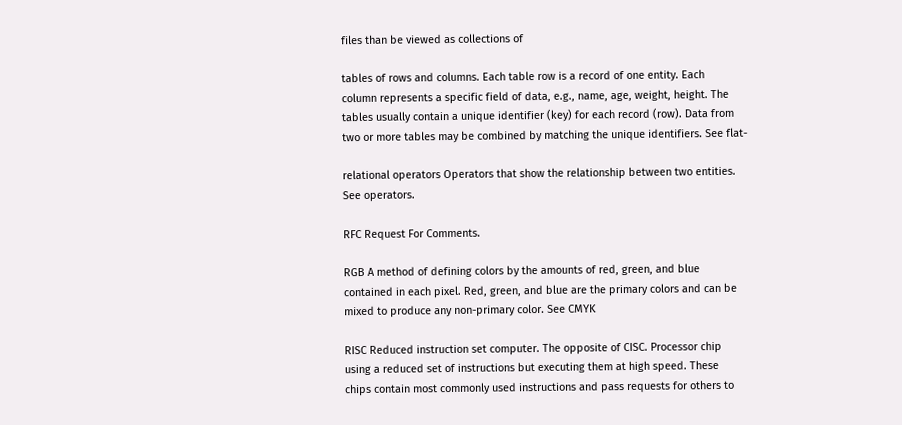files than be viewed as collections of

tables of rows and columns. Each table row is a record of one entity. Each
column represents a specific field of data, e.g., name, age, weight, height. The
tables usually contain a unique identifier (key) for each record (row). Data from
two or more tables may be combined by matching the unique identifiers. See flat-

relational operators Operators that show the relationship between two entities.
See operators.

RFC Request For Comments.

RGB A method of defining colors by the amounts of red, green, and blue
contained in each pixel. Red, green, and blue are the primary colors and can be
mixed to produce any non-primary color. See CMYK

RISC Reduced instruction set computer. The opposite of CISC. Processor chip
using a reduced set of instructions but executing them at high speed. These
chips contain most commonly used instructions and pass requests for others to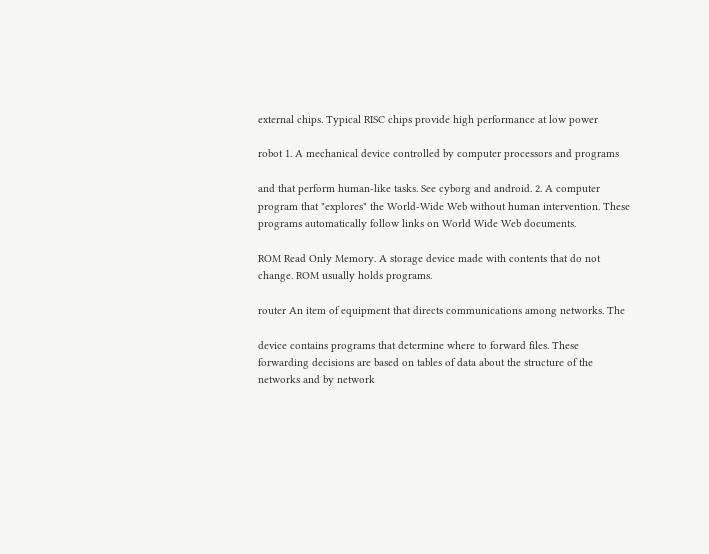external chips. Typical RISC chips provide high performance at low power

robot 1. A mechanical device controlled by computer processors and programs

and that perform human-like tasks. See cyborg and android. 2. A computer
program that "explores" the World-Wide Web without human intervention. These
programs automatically follow links on World Wide Web documents.

ROM Read Only Memory. A storage device made with contents that do not
change. ROM usually holds programs.

router An item of equipment that directs communications among networks. The

device contains programs that determine where to forward files. These
forwarding decisions are based on tables of data about the structure of the
networks and by network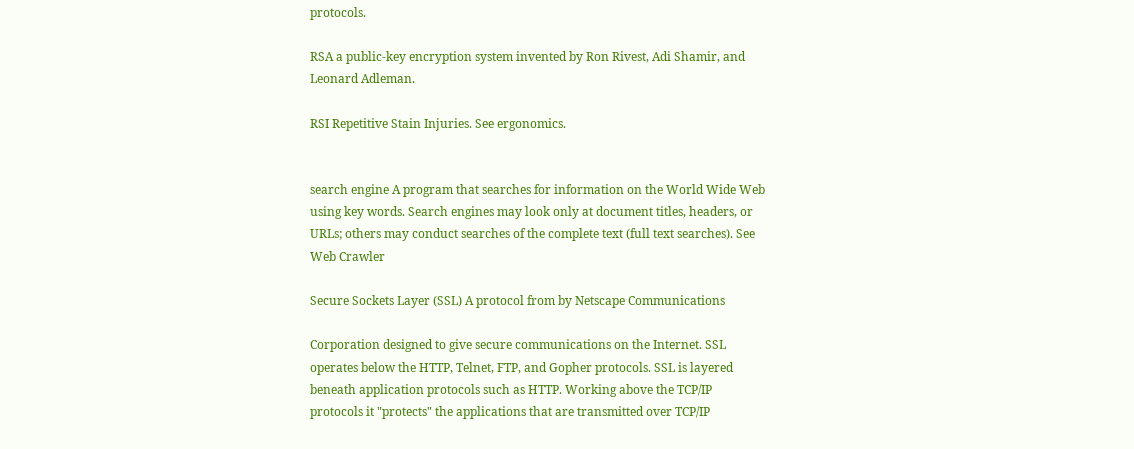protocols.

RSA a public-key encryption system invented by Ron Rivest, Adi Shamir, and
Leonard Adleman.

RSI Repetitive Stain Injuries. See ergonomics.


search engine A program that searches for information on the World Wide Web
using key words. Search engines may look only at document titles, headers, or
URLs; others may conduct searches of the complete text (full text searches). See
Web Crawler

Secure Sockets Layer (SSL) A protocol from by Netscape Communications

Corporation designed to give secure communications on the Internet. SSL
operates below the HTTP, Telnet, FTP, and Gopher protocols. SSL is layered
beneath application protocols such as HTTP. Working above the TCP/IP
protocols it "protects" the applications that are transmitted over TCP/IP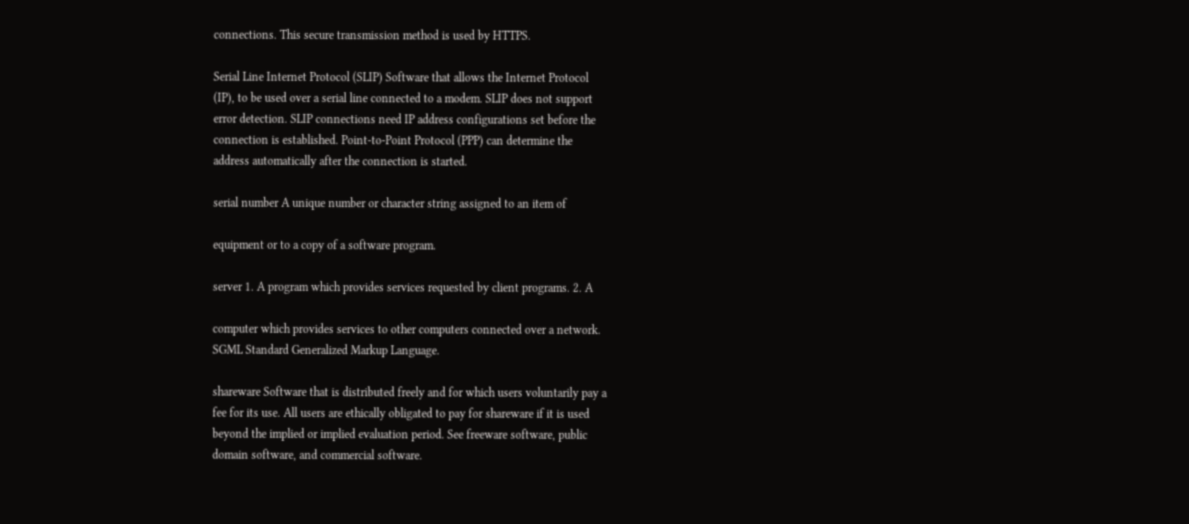connections. This secure transmission method is used by HTTPS.

Serial Line Internet Protocol (SLIP) Software that allows the Internet Protocol
(IP), to be used over a serial line connected to a modem. SLIP does not support
error detection. SLIP connections need IP address configurations set before the
connection is established. Point-to-Point Protocol (PPP) can determine the
address automatically after the connection is started.

serial number A unique number or character string assigned to an item of

equipment or to a copy of a software program.

server 1. A program which provides services requested by client programs. 2. A

computer which provides services to other computers connected over a network.
SGML Standard Generalized Markup Language.

shareware Software that is distributed freely and for which users voluntarily pay a
fee for its use. All users are ethically obligated to pay for shareware if it is used
beyond the implied or implied evaluation period. See freeware software, public
domain software, and commercial software.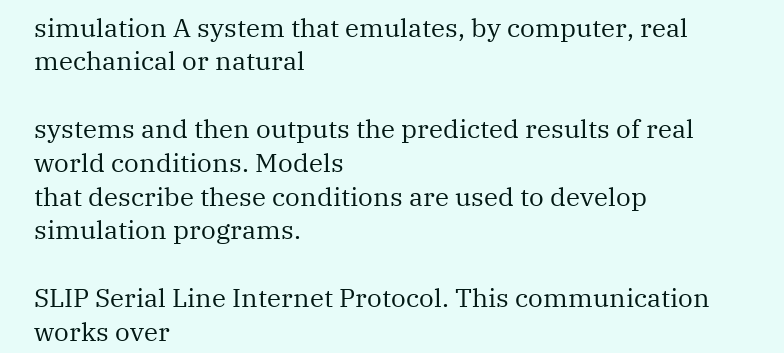simulation A system that emulates, by computer, real mechanical or natural

systems and then outputs the predicted results of real world conditions. Models
that describe these conditions are used to develop simulation programs.

SLIP Serial Line Internet Protocol. This communication works over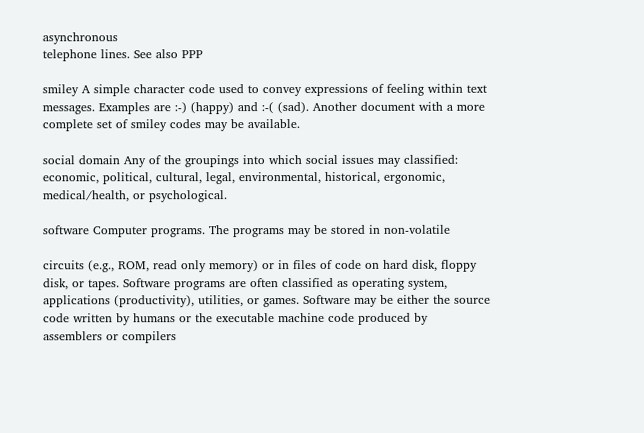asynchronous
telephone lines. See also PPP

smiley A simple character code used to convey expressions of feeling within text
messages. Examples are :-) (happy) and :-( (sad). Another document with a more
complete set of smiley codes may be available.

social domain Any of the groupings into which social issues may classified:
economic, political, cultural, legal, environmental, historical, ergonomic,
medical/health, or psychological.

software Computer programs. The programs may be stored in non-volatile

circuits (e.g., ROM, read only memory) or in files of code on hard disk, floppy
disk, or tapes. Software programs are often classified as operating system,
applications (productivity), utilities, or games. Software may be either the source
code written by humans or the executable machine code produced by
assemblers or compilers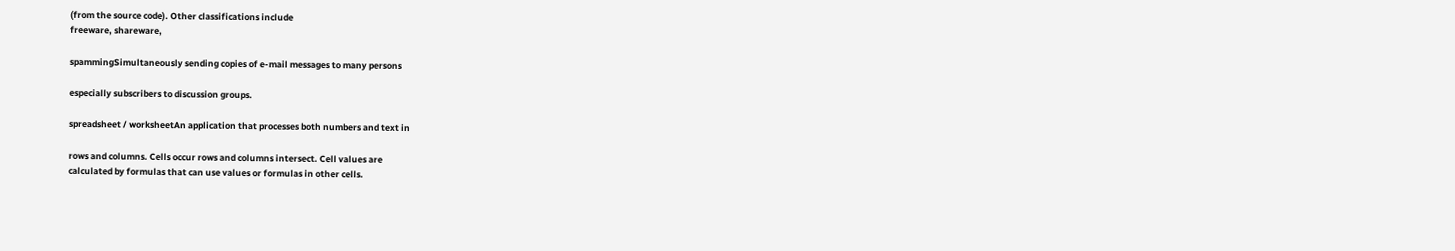(from the source code). Other classifications include
freeware, shareware,

spammingSimultaneously sending copies of e-mail messages to many persons

especially subscribers to discussion groups.

spreadsheet / worksheetAn application that processes both numbers and text in

rows and columns. Cells occur rows and columns intersect. Cell values are
calculated by formulas that can use values or formulas in other cells.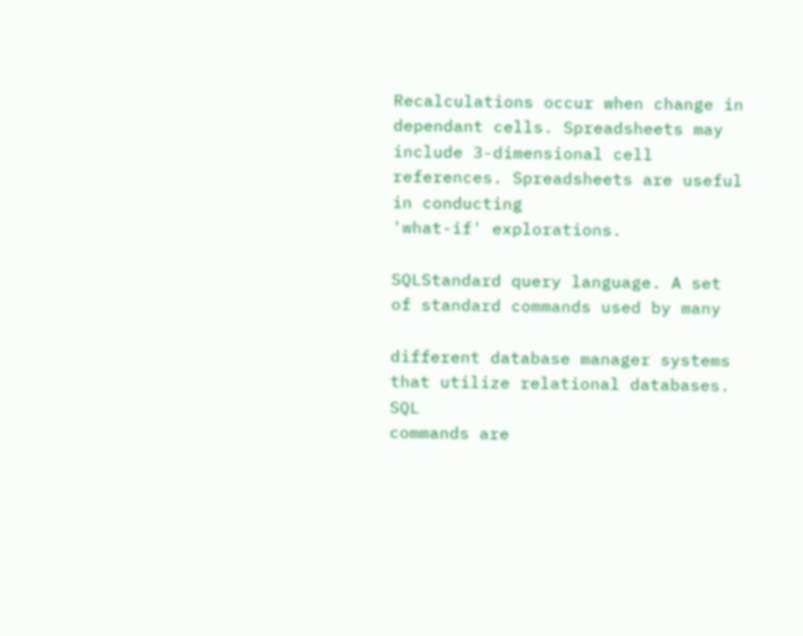Recalculations occur when change in dependant cells. Spreadsheets may
include 3-dimensional cell references. Spreadsheets are useful in conducting
'what-if' explorations.

SQLStandard query language. A set of standard commands used by many

different database manager systems that utilize relational databases. SQL
commands are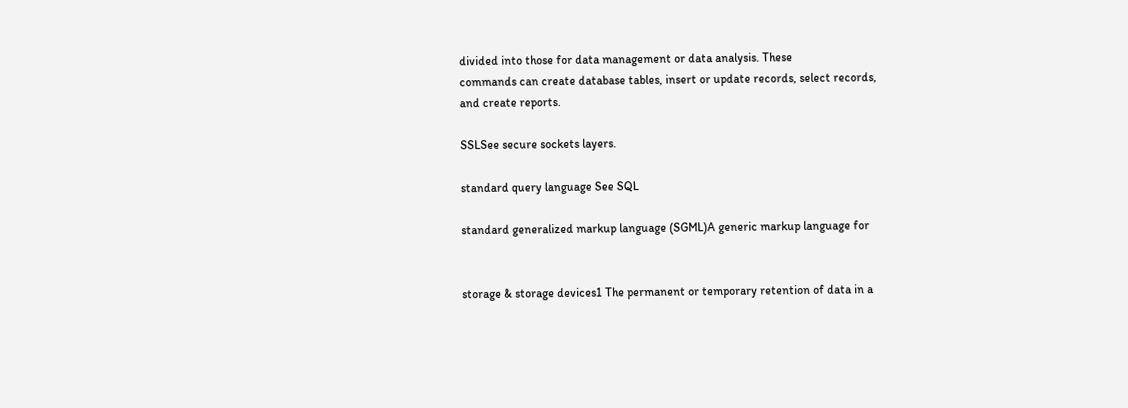divided into those for data management or data analysis. These
commands can create database tables, insert or update records, select records,
and create reports.

SSLSee secure sockets layers.

standard query language See SQL

standard generalized markup language (SGML)A generic markup language for


storage & storage devices1 The permanent or temporary retention of data in a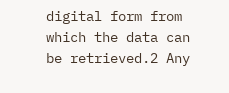digital form from which the data can be retrieved.2 Any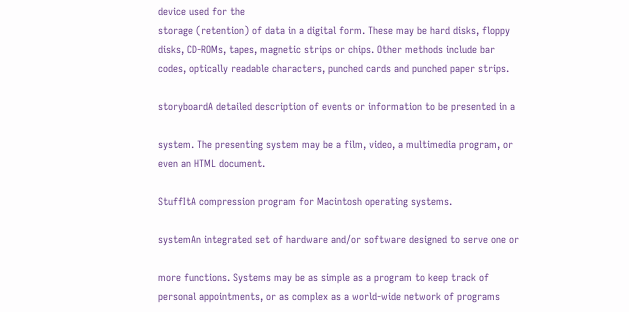device used for the
storage (retention) of data in a digital form. These may be hard disks, floppy
disks, CD-ROMs, tapes, magnetic strips or chips. Other methods include bar
codes, optically readable characters, punched cards and punched paper strips.

storyboardA detailed description of events or information to be presented in a

system. The presenting system may be a film, video, a multimedia program, or
even an HTML document.

StuffItA compression program for Macintosh operating systems.

systemAn integrated set of hardware and/or software designed to serve one or

more functions. Systems may be as simple as a program to keep track of
personal appointments, or as complex as a world-wide network of programs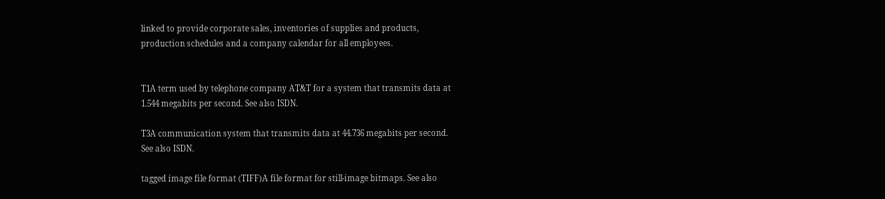linked to provide corporate sales, inventories of supplies and products,
production schedules and a company calendar for all employees.


T1A term used by telephone company AT&T for a system that transmits data at
1.544 megabits per second. See also ISDN.

T3A communication system that transmits data at 44.736 megabits per second.
See also ISDN.

tagged image file format (TIFF)A file format for still-image bitmaps. See also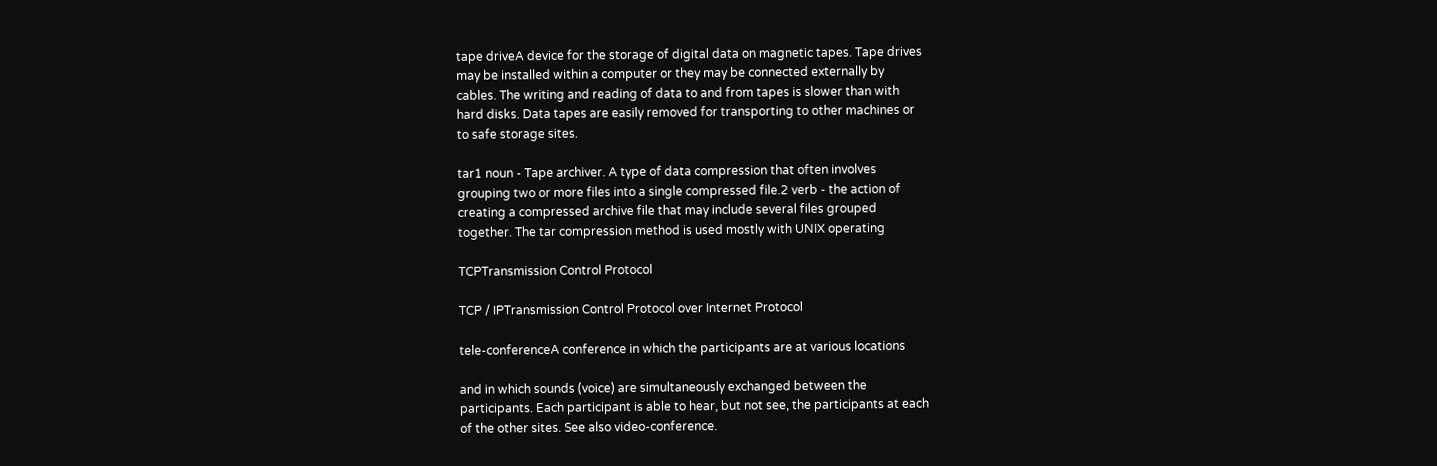tape driveA device for the storage of digital data on magnetic tapes. Tape drives
may be installed within a computer or they may be connected externally by
cables. The writing and reading of data to and from tapes is slower than with
hard disks. Data tapes are easily removed for transporting to other machines or
to safe storage sites.

tar1 noun - Tape archiver. A type of data compression that often involves
grouping two or more files into a single compressed file.2 verb - the action of
creating a compressed archive file that may include several files grouped
together. The tar compression method is used mostly with UNIX operating

TCPTransmission Control Protocol

TCP / IPTransmission Control Protocol over Internet Protocol

tele-conferenceA conference in which the participants are at various locations

and in which sounds (voice) are simultaneously exchanged between the
participants. Each participant is able to hear, but not see, the participants at each
of the other sites. See also video-conference.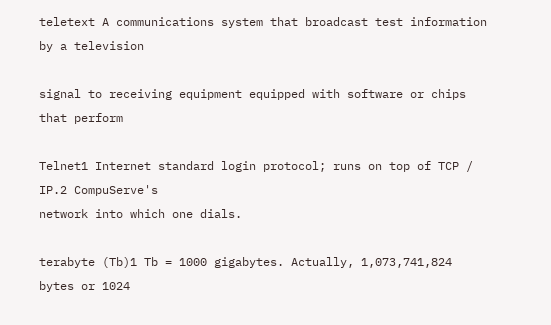teletext A communications system that broadcast test information by a television

signal to receiving equipment equipped with software or chips that perform

Telnet1 Internet standard login protocol; runs on top of TCP / IP.2 CompuServe's
network into which one dials.

terabyte (Tb)1 Tb = 1000 gigabytes. Actually, 1,073,741,824 bytes or 1024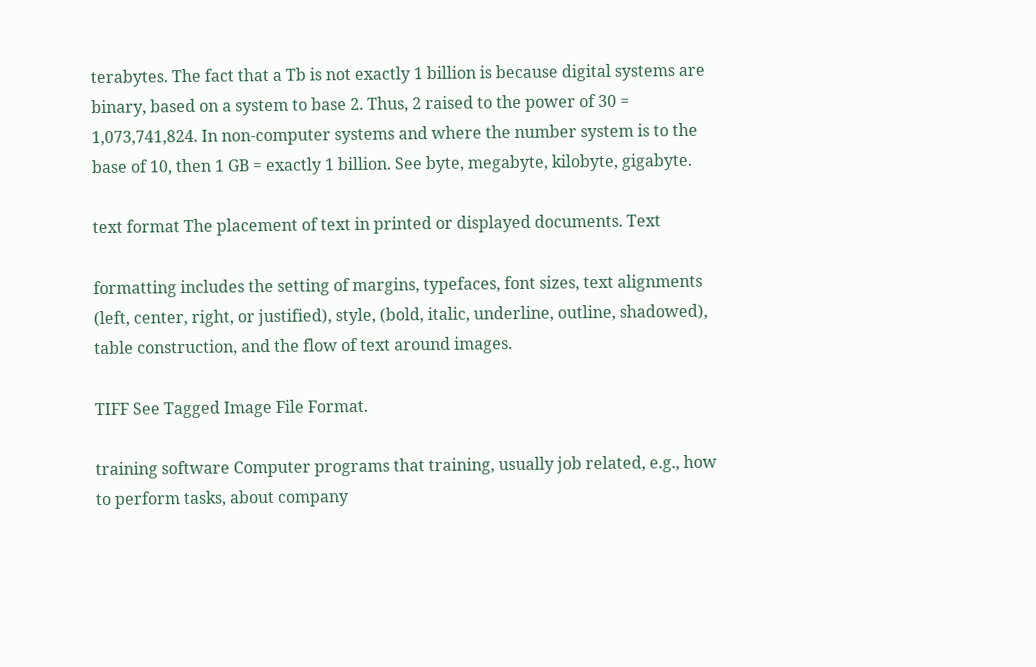terabytes. The fact that a Tb is not exactly 1 billion is because digital systems are
binary, based on a system to base 2. Thus, 2 raised to the power of 30 =
1,073,741,824. In non-computer systems and where the number system is to the
base of 10, then 1 GB = exactly 1 billion. See byte, megabyte, kilobyte, gigabyte.

text format The placement of text in printed or displayed documents. Text

formatting includes the setting of margins, typefaces, font sizes, text alignments
(left, center, right, or justified), style, (bold, italic, underline, outline, shadowed),
table construction, and the flow of text around images.

TIFF See Tagged Image File Format.

training software Computer programs that training, usually job related, e.g., how
to perform tasks, about company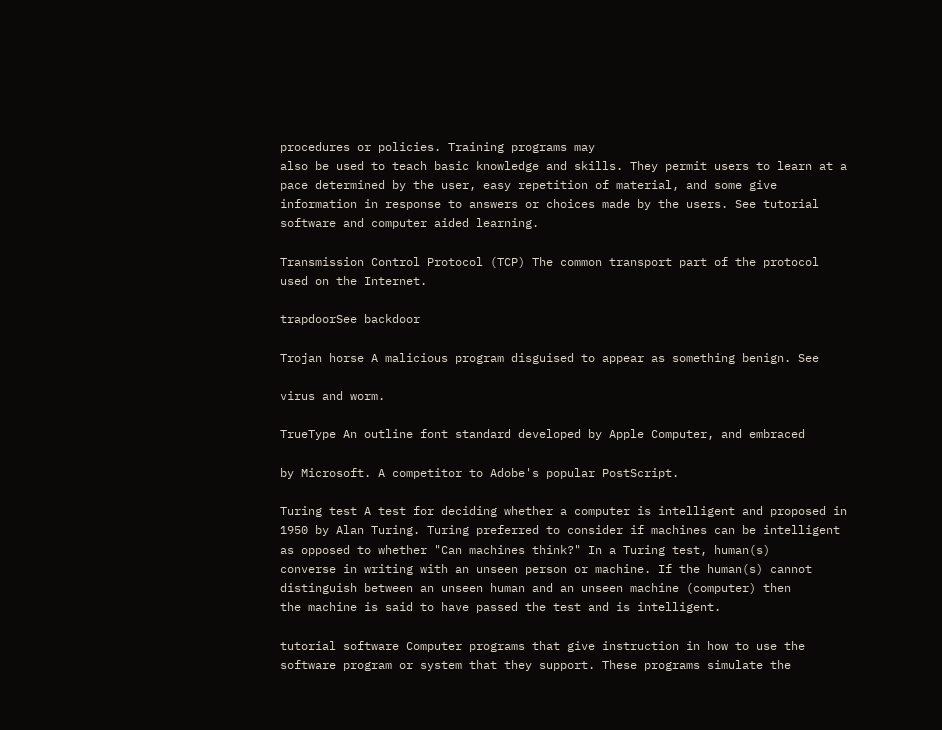procedures or policies. Training programs may
also be used to teach basic knowledge and skills. They permit users to learn at a
pace determined by the user, easy repetition of material, and some give
information in response to answers or choices made by the users. See tutorial
software and computer aided learning.

Transmission Control Protocol (TCP) The common transport part of the protocol
used on the Internet.

trapdoorSee backdoor

Trojan horse A malicious program disguised to appear as something benign. See

virus and worm.

TrueType An outline font standard developed by Apple Computer, and embraced

by Microsoft. A competitor to Adobe's popular PostScript.

Turing test A test for deciding whether a computer is intelligent and proposed in
1950 by Alan Turing. Turing preferred to consider if machines can be intelligent
as opposed to whether "Can machines think?" In a Turing test, human(s)
converse in writing with an unseen person or machine. If the human(s) cannot
distinguish between an unseen human and an unseen machine (computer) then
the machine is said to have passed the test and is intelligent.

tutorial software Computer programs that give instruction in how to use the
software program or system that they support. These programs simulate the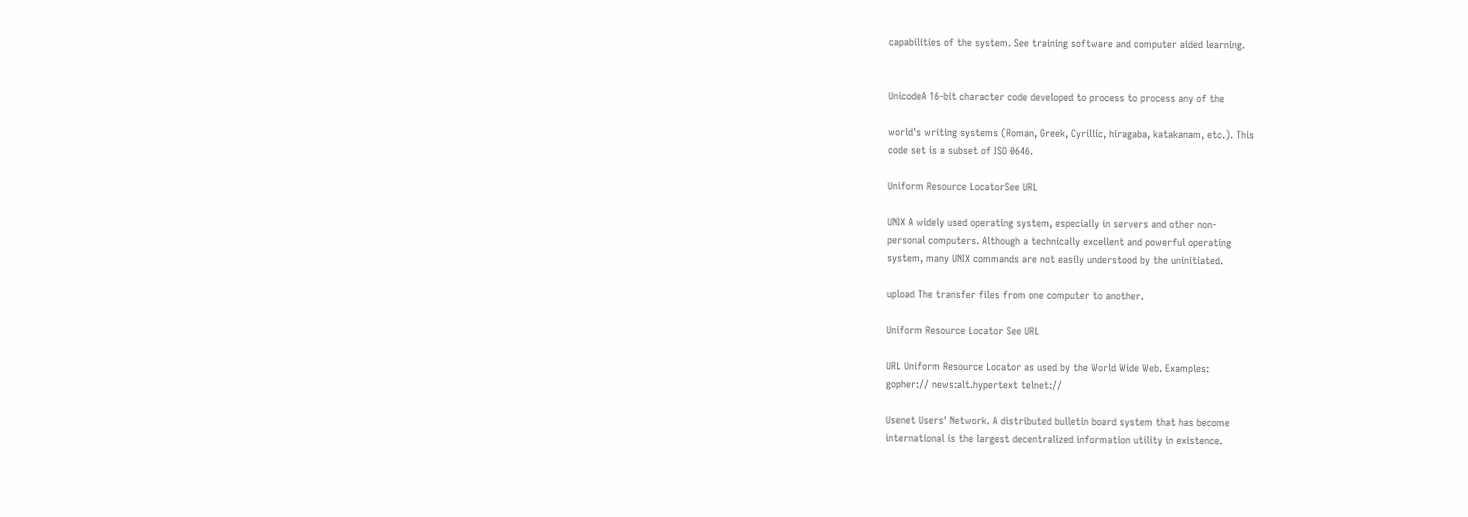capabilities of the system. See training software and computer aided learning.


UnicodeA 16-bit character code developed to process to process any of the

world's writing systems (Roman, Greek, Cyrillic, hiragaba, katakanam, etc.). This
code set is a subset of ISO 0646.

Uniform Resource LocatorSee URL

UNIX A widely used operating system, especially in servers and other non-
personal computers. Although a technically excellent and powerful operating
system, many UNIX commands are not easily understood by the uninitiated.

upload The transfer files from one computer to another.

Uniform Resource Locator See URL

URL Uniform Resource Locator as used by the World Wide Web. Examples:
gopher:// news:alt.hypertext telnet://

Usenet Users' Network. A distributed bulletin board system that has become
international is the largest decentralized information utility in existence.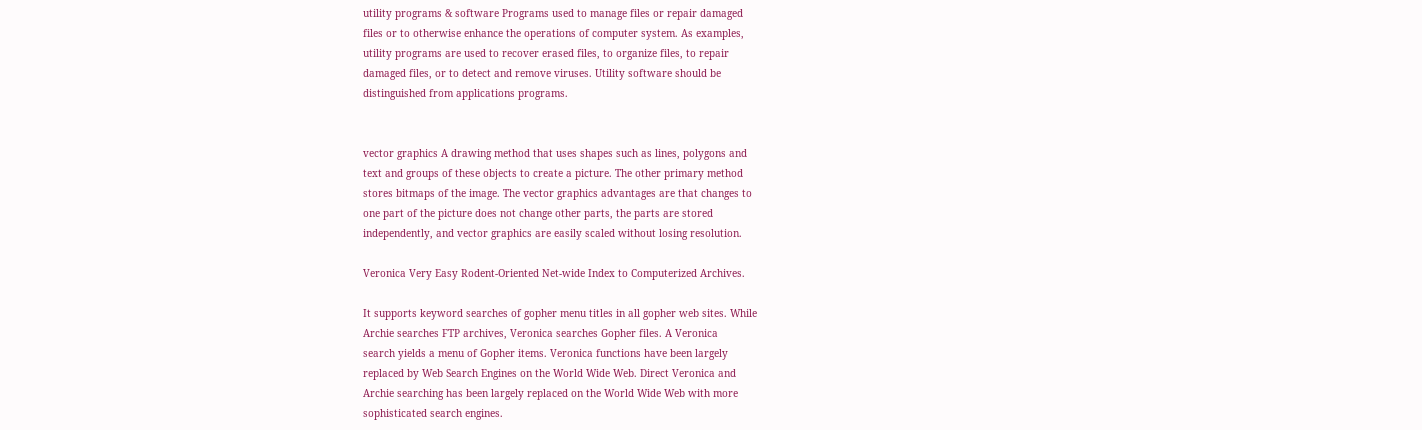utility programs & software Programs used to manage files or repair damaged
files or to otherwise enhance the operations of computer system. As examples,
utility programs are used to recover erased files, to organize files, to repair
damaged files, or to detect and remove viruses. Utility software should be
distinguished from applications programs.


vector graphics A drawing method that uses shapes such as lines, polygons and
text and groups of these objects to create a picture. The other primary method
stores bitmaps of the image. The vector graphics advantages are that changes to
one part of the picture does not change other parts, the parts are stored
independently, and vector graphics are easily scaled without losing resolution.

Veronica Very Easy Rodent-Oriented Net-wide Index to Computerized Archives.

It supports keyword searches of gopher menu titles in all gopher web sites. While
Archie searches FTP archives, Veronica searches Gopher files. A Veronica
search yields a menu of Gopher items. Veronica functions have been largely
replaced by Web Search Engines on the World Wide Web. Direct Veronica and
Archie searching has been largely replaced on the World Wide Web with more
sophisticated search engines.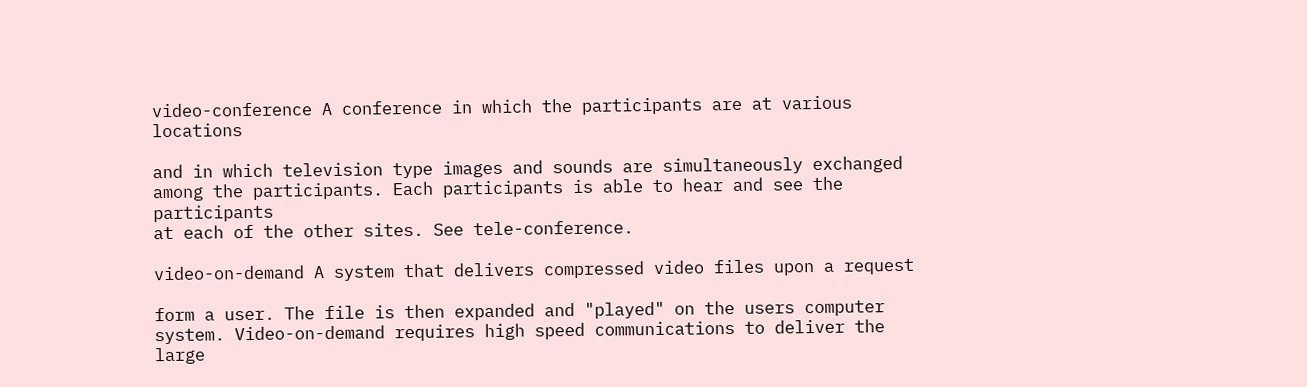video-conference A conference in which the participants are at various locations

and in which television type images and sounds are simultaneously exchanged
among the participants. Each participants is able to hear and see the participants
at each of the other sites. See tele-conference.

video-on-demand A system that delivers compressed video files upon a request

form a user. The file is then expanded and "played" on the users computer
system. Video-on-demand requires high speed communications to deliver the
large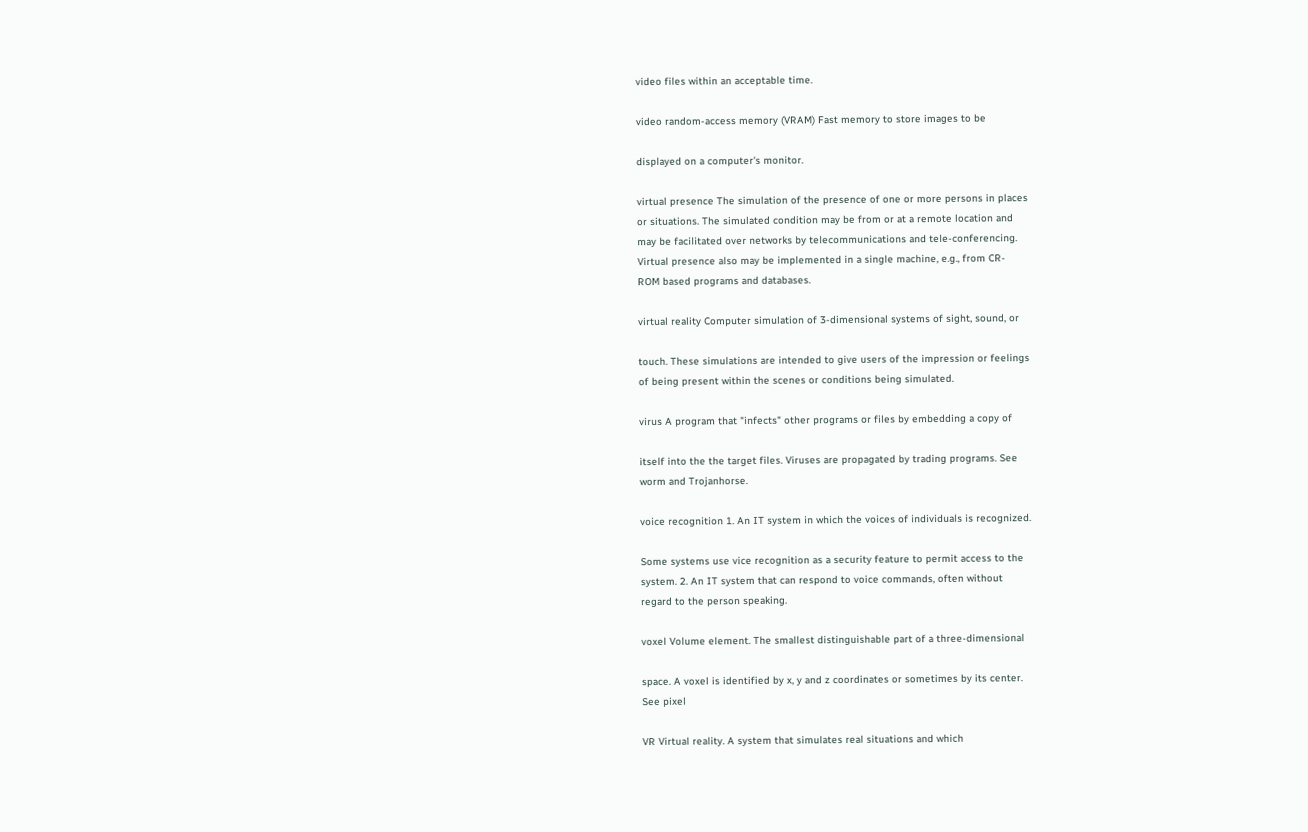video files within an acceptable time.

video random-access memory (VRAM) Fast memory to store images to be

displayed on a computer's monitor.

virtual presence The simulation of the presence of one or more persons in places
or situations. The simulated condition may be from or at a remote location and
may be facilitated over networks by telecommunications and tele-conferencing.
Virtual presence also may be implemented in a single machine, e.g., from CR-
ROM based programs and databases.

virtual reality Computer simulation of 3-dimensional systems of sight, sound, or

touch. These simulations are intended to give users of the impression or feelings
of being present within the scenes or conditions being simulated.

virus A program that "infects" other programs or files by embedding a copy of

itself into the the target files. Viruses are propagated by trading programs. See
worm and Trojanhorse.

voice recognition 1. An IT system in which the voices of individuals is recognized.

Some systems use vice recognition as a security feature to permit access to the
system. 2. An IT system that can respond to voice commands, often without
regard to the person speaking.

voxel Volume element. The smallest distinguishable part of a three-dimensional

space. A voxel is identified by x, y and z coordinates or sometimes by its center.
See pixel

VR Virtual reality. A system that simulates real situations and which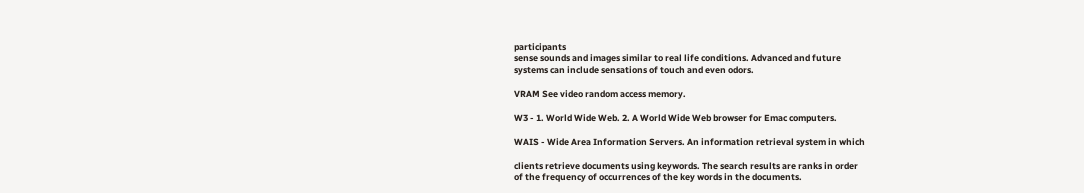participants
sense sounds and images similar to real life conditions. Advanced and future
systems can include sensations of touch and even odors.

VRAM See video random access memory.

W3 - 1. World Wide Web. 2. A World Wide Web browser for Emac computers.

WAIS - Wide Area Information Servers. An information retrieval system in which

clients retrieve documents using keywords. The search results are ranks in order
of the frequency of occurrences of the key words in the documents.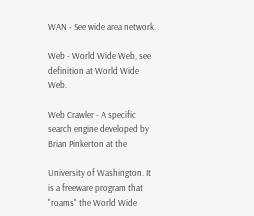WAN - See wide area network.

Web - World Wide Web, see definition at World Wide Web.

Web Crawler - A specific search engine developed by Brian Pinkerton at the

University of Washington. It is a freeware program that "roams" the World Wide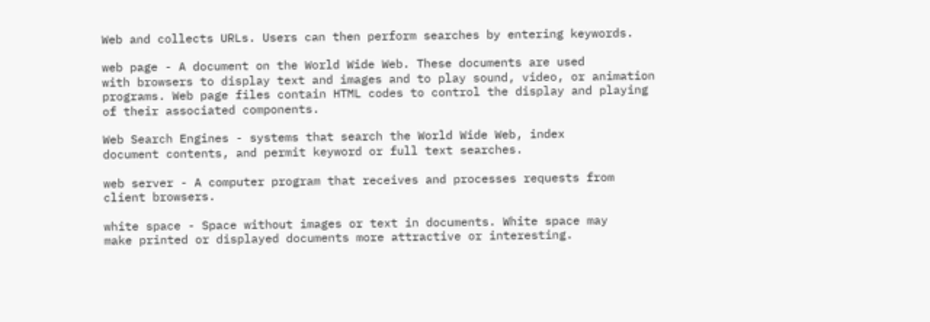Web and collects URLs. Users can then perform searches by entering keywords.

web page - A document on the World Wide Web. These documents are used
with browsers to display text and images and to play sound, video, or animation
programs. Web page files contain HTML codes to control the display and playing
of their associated components.

Web Search Engines - systems that search the World Wide Web, index
document contents, and permit keyword or full text searches.

web server - A computer program that receives and processes requests from
client browsers.

white space - Space without images or text in documents. White space may
make printed or displayed documents more attractive or interesting.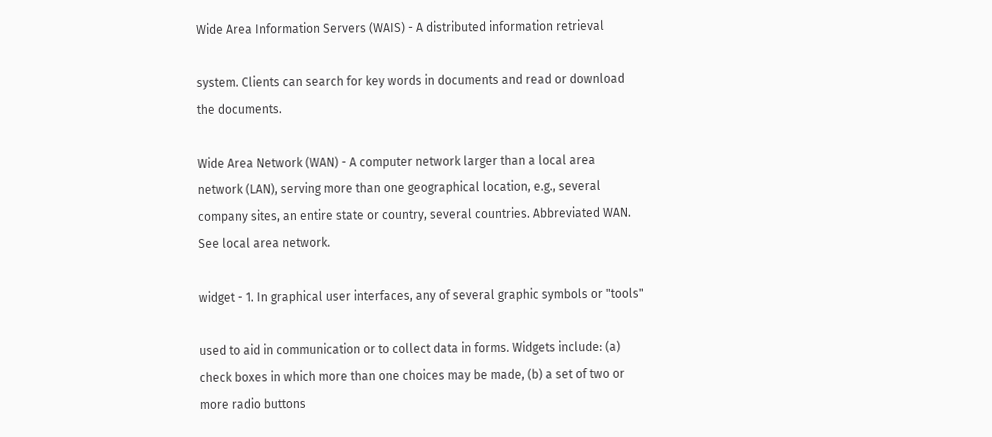Wide Area Information Servers (WAIS) - A distributed information retrieval

system. Clients can search for key words in documents and read or download
the documents.

Wide Area Network (WAN) - A computer network larger than a local area
network (LAN), serving more than one geographical location, e.g., several
company sites, an entire state or country, several countries. Abbreviated WAN.
See local area network.

widget - 1. In graphical user interfaces, any of several graphic symbols or "tools"

used to aid in communication or to collect data in forms. Widgets include: (a)
check boxes in which more than one choices may be made, (b) a set of two or
more radio buttons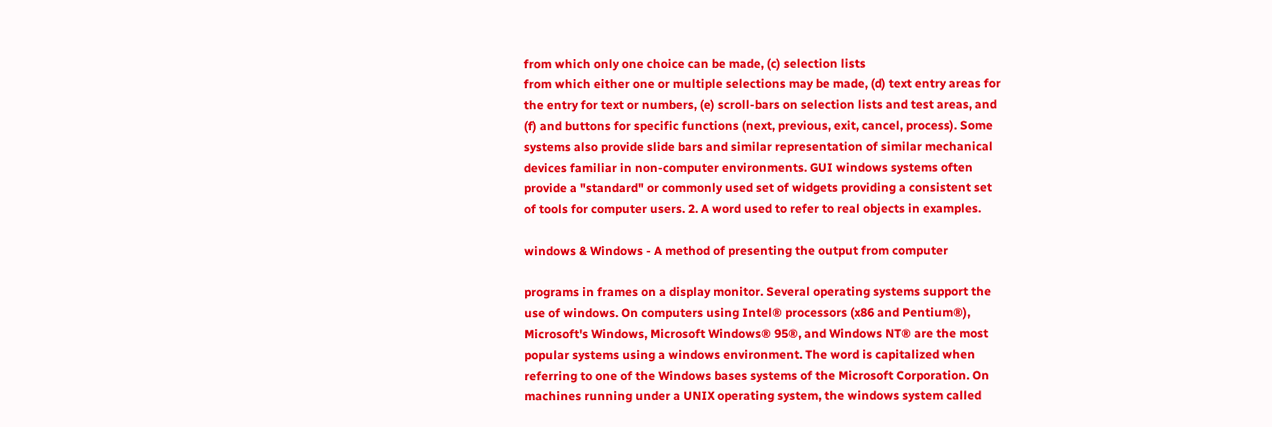from which only one choice can be made, (c) selection lists
from which either one or multiple selections may be made, (d) text entry areas for
the entry for text or numbers, (e) scroll-bars on selection lists and test areas, and
(f) and buttons for specific functions (next, previous, exit, cancel, process). Some
systems also provide slide bars and similar representation of similar mechanical
devices familiar in non-computer environments. GUI windows systems often
provide a "standard" or commonly used set of widgets providing a consistent set
of tools for computer users. 2. A word used to refer to real objects in examples.

windows & Windows - A method of presenting the output from computer

programs in frames on a display monitor. Several operating systems support the
use of windows. On computers using Intel® processors (x86 and Pentium®),
Microsoft's Windows, Microsoft Windows® 95®, and Windows NT® are the most
popular systems using a windows environment. The word is capitalized when
referring to one of the Windows bases systems of the Microsoft Corporation. On
machines running under a UNIX operating system, the windows system called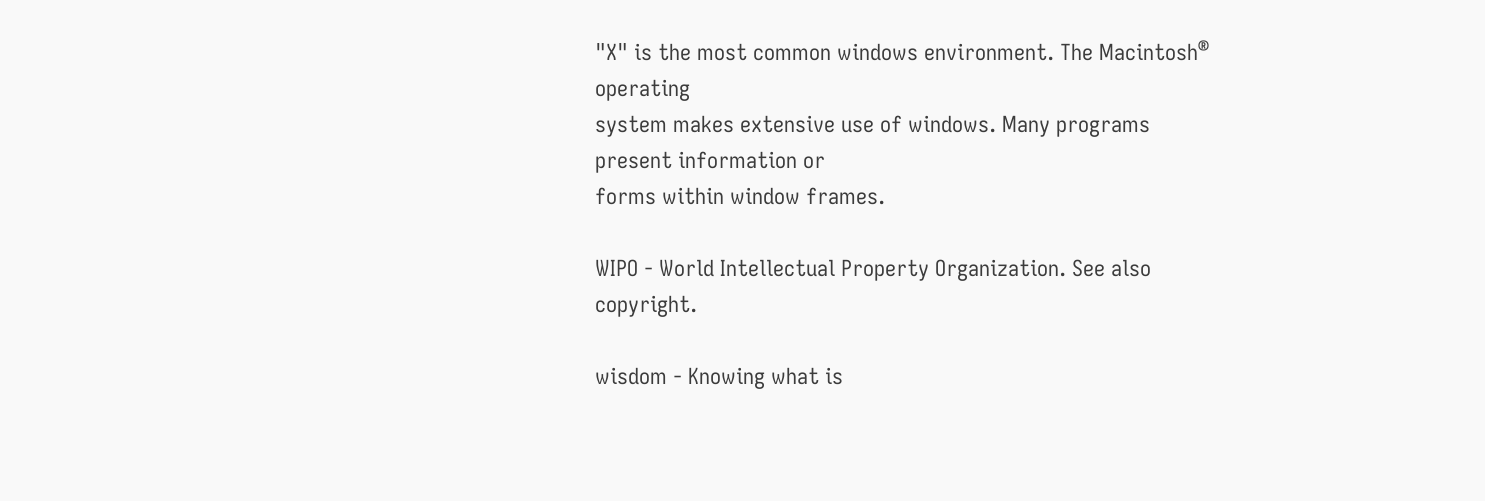"X" is the most common windows environment. The Macintosh® operating
system makes extensive use of windows. Many programs present information or
forms within window frames.

WIPO - World Intellectual Property Organization. See also copyright.

wisdom - Knowing what is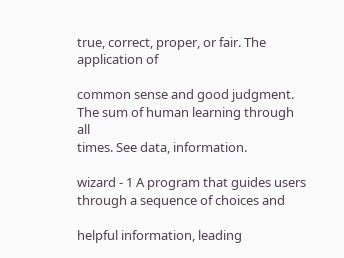true, correct, proper, or fair. The application of

common sense and good judgment. The sum of human learning through all
times. See data, information.

wizard - 1 A program that guides users through a sequence of choices and

helpful information, leading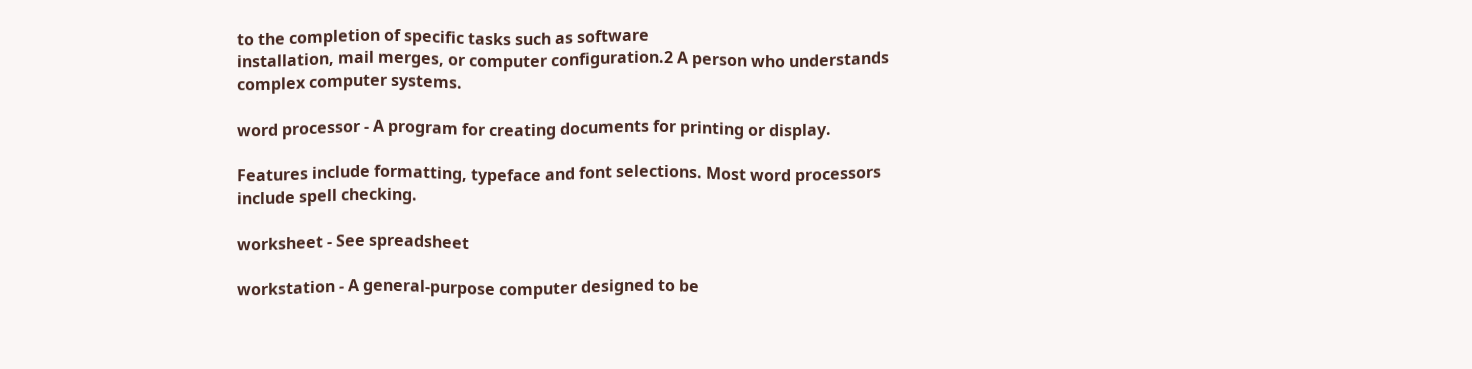to the completion of specific tasks such as software
installation, mail merges, or computer configuration.2 A person who understands
complex computer systems.

word processor - A program for creating documents for printing or display.

Features include formatting, typeface and font selections. Most word processors
include spell checking.

worksheet - See spreadsheet

workstation - A general-purpose computer designed to be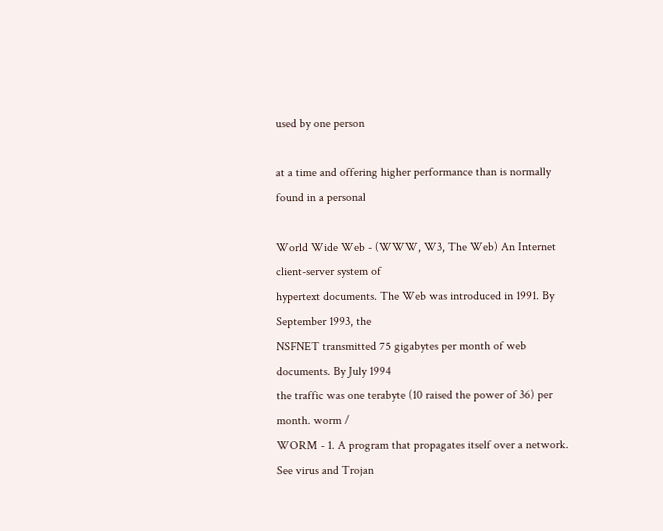used by one person

at a time and offering higher performance than is normally found in a personal

World Wide Web - (WWW, W3, The Web) An Internet client-server system of
hypertext documents. The Web was introduced in 1991. By September 1993, the
NSFNET transmitted 75 gigabytes per month of web documents. By July 1994
the traffic was one terabyte (10 raised the power of 36) per month. worm /
WORM - 1. A program that propagates itself over a network. See virus and Trojan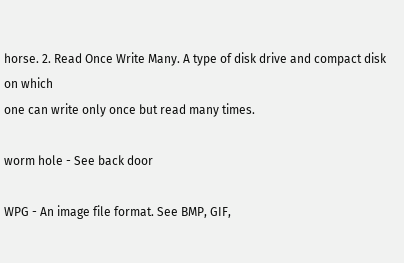horse. 2. Read Once Write Many. A type of disk drive and compact disk on which
one can write only once but read many times.

worm hole - See back door

WPG - An image file format. See BMP, GIF,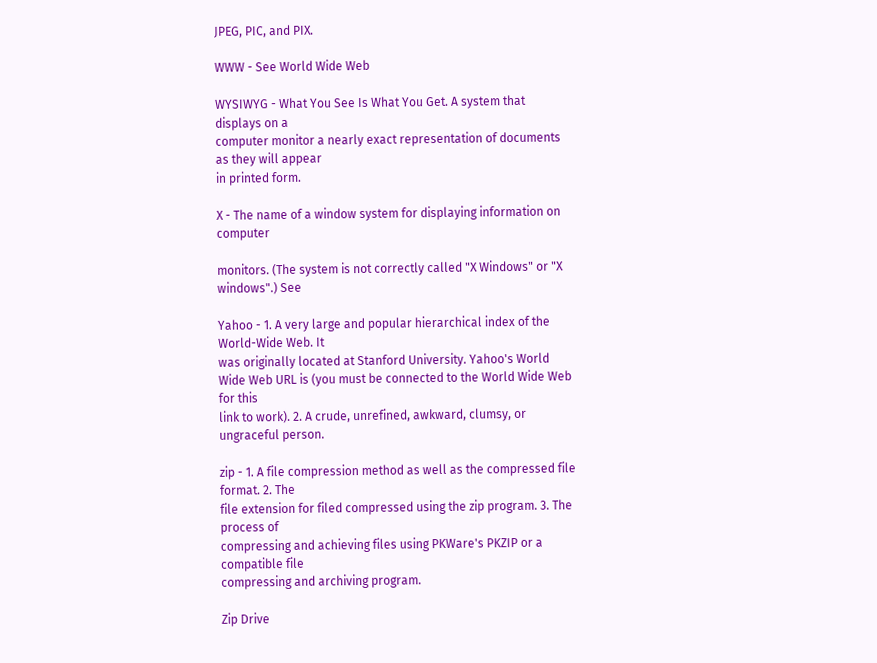JPEG, PIC, and PIX.

WWW - See World Wide Web

WYSIWYG - What You See Is What You Get. A system that displays on a
computer monitor a nearly exact representation of documents as they will appear
in printed form.

X - The name of a window system for displaying information on computer

monitors. (The system is not correctly called "X Windows" or "X windows".) See

Yahoo - 1. A very large and popular hierarchical index of the World-Wide Web. It
was originally located at Stanford University. Yahoo's World Wide Web URL is (you must be connected to the World Wide Web for this
link to work). 2. A crude, unrefined, awkward, clumsy, or ungraceful person.

zip - 1. A file compression method as well as the compressed file format. 2. The
file extension for filed compressed using the zip program. 3. The process of
compressing and achieving files using PKWare's PKZIP or a compatible file
compressing and archiving program.

Zip Drive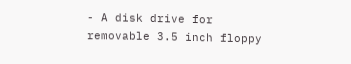- A disk drive for removable 3.5 inch floppy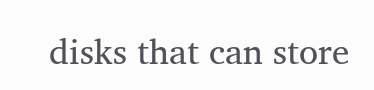disks that can store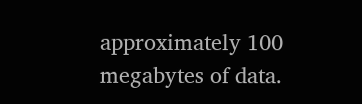approximately 100 megabytes of data.